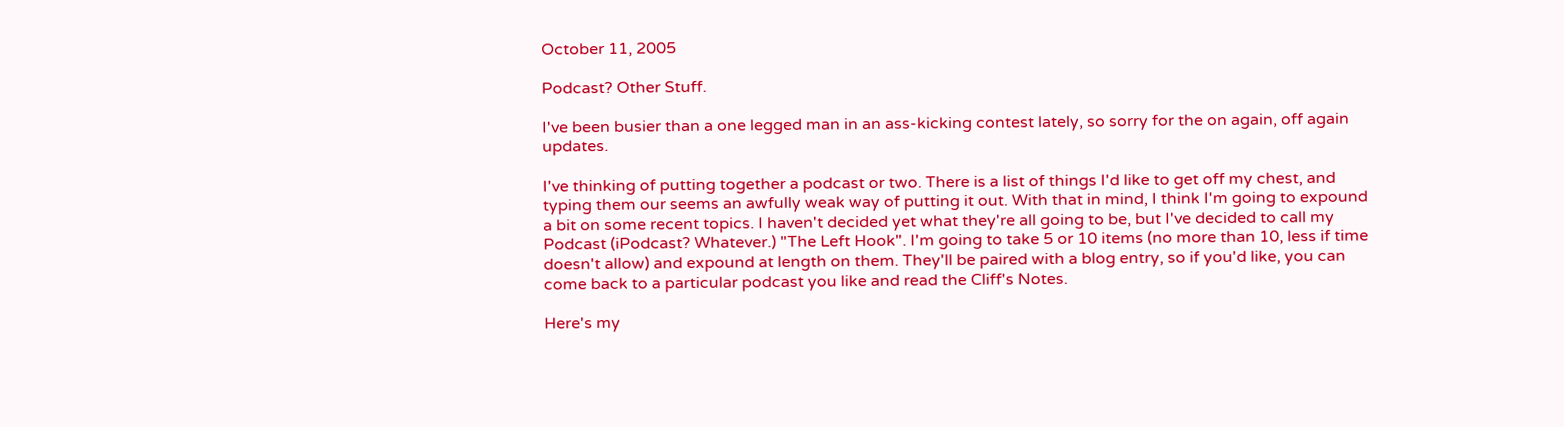October 11, 2005

Podcast? Other Stuff.

I've been busier than a one legged man in an ass-kicking contest lately, so sorry for the on again, off again updates.

I've thinking of putting together a podcast or two. There is a list of things I'd like to get off my chest, and typing them our seems an awfully weak way of putting it out. With that in mind, I think I'm going to expound a bit on some recent topics. I haven't decided yet what they're all going to be, but I've decided to call my Podcast (iPodcast? Whatever.) "The Left Hook". I'm going to take 5 or 10 items (no more than 10, less if time doesn't allow) and expound at length on them. They'll be paired with a blog entry, so if you'd like, you can come back to a particular podcast you like and read the Cliff's Notes.

Here's my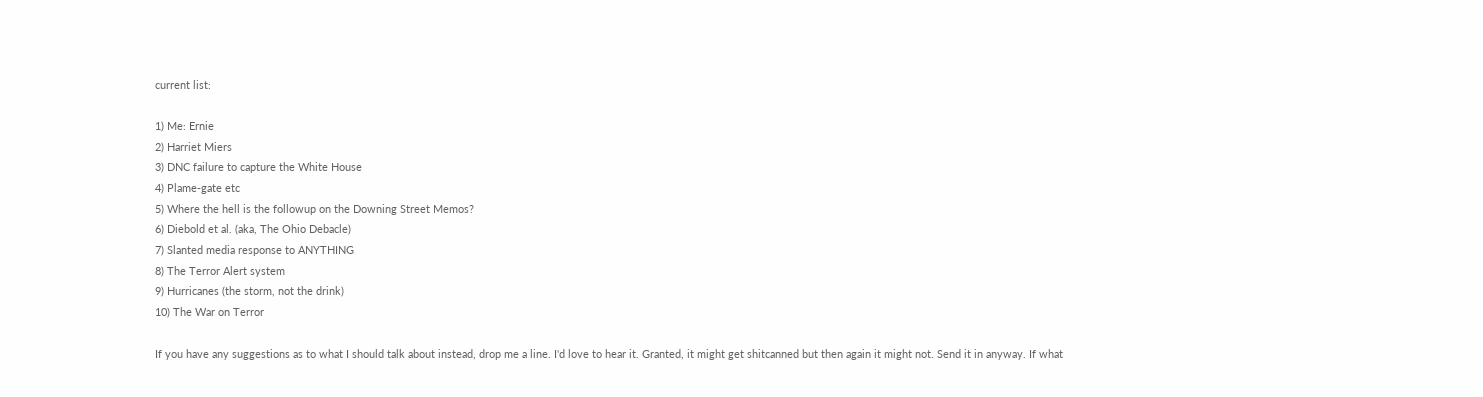current list:

1) Me: Ernie
2) Harriet Miers
3) DNC failure to capture the White House
4) Plame-gate etc
5) Where the hell is the followup on the Downing Street Memos?
6) Diebold et al. (aka, The Ohio Debacle)
7) Slanted media response to ANYTHING
8) The Terror Alert system
9) Hurricanes (the storm, not the drink)
10) The War on Terror

If you have any suggestions as to what I should talk about instead, drop me a line. I'd love to hear it. Granted, it might get shitcanned but then again it might not. Send it in anyway. If what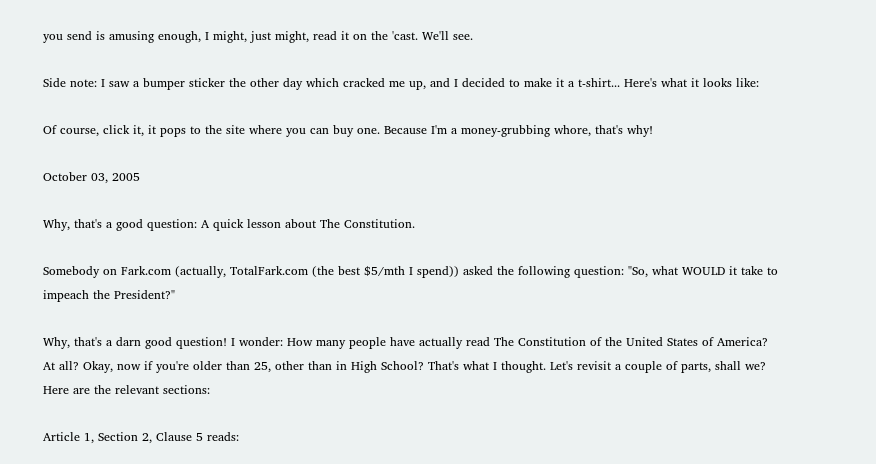you send is amusing enough, I might, just might, read it on the 'cast. We'll see.

Side note: I saw a bumper sticker the other day which cracked me up, and I decided to make it a t-shirt... Here's what it looks like:

Of course, click it, it pops to the site where you can buy one. Because I'm a money-grubbing whore, that's why!

October 03, 2005

Why, that's a good question: A quick lesson about The Constitution.

Somebody on Fark.com (actually, TotalFark.com (the best $5/mth I spend)) asked the following question: "So, what WOULD it take to impeach the President?"

Why, that's a darn good question! I wonder: How many people have actually read The Constitution of the United States of America? At all? Okay, now if you're older than 25, other than in High School? That's what I thought. Let's revisit a couple of parts, shall we? Here are the relevant sections:

Article 1, Section 2, Clause 5 reads: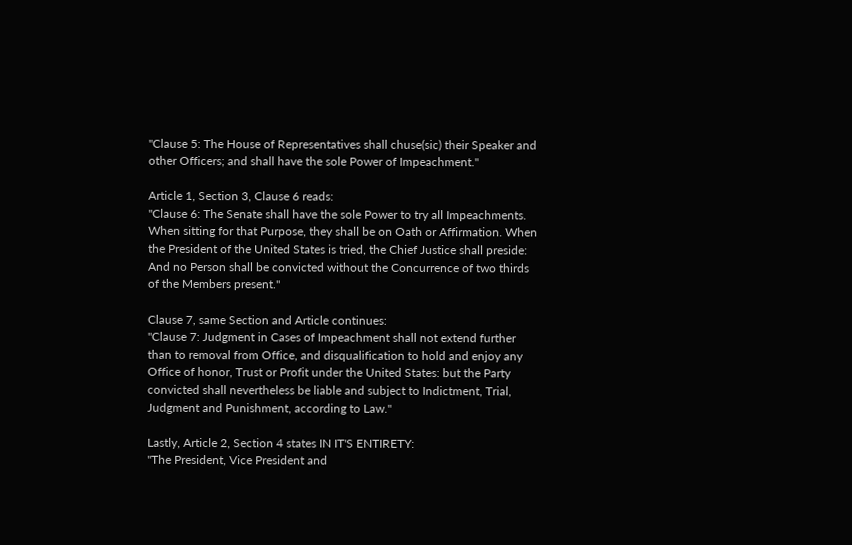"Clause 5: The House of Representatives shall chuse(sic) their Speaker and other Officers; and shall have the sole Power of Impeachment."

Article 1, Section 3, Clause 6 reads:
"Clause 6: The Senate shall have the sole Power to try all Impeachments. When sitting for that Purpose, they shall be on Oath or Affirmation. When the President of the United States is tried, the Chief Justice shall preside: And no Person shall be convicted without the Concurrence of two thirds of the Members present."

Clause 7, same Section and Article continues:
"Clause 7: Judgment in Cases of Impeachment shall not extend further than to removal from Office, and disqualification to hold and enjoy any Office of honor, Trust or Profit under the United States: but the Party convicted shall nevertheless be liable and subject to Indictment, Trial, Judgment and Punishment, according to Law."

Lastly, Article 2, Section 4 states IN IT'S ENTIRETY:
"The President, Vice President and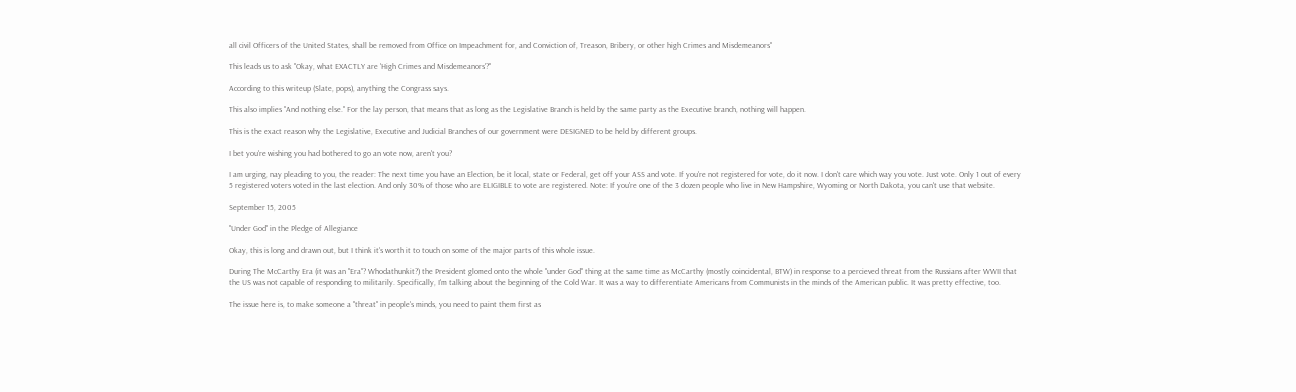all civil Officers of the United States, shall be removed from Office on Impeachment for, and Conviction of, Treason, Bribery, or other high Crimes and Misdemeanors"

This leads us to ask "Okay, what EXACTLY are 'High Crimes and Misdemeanors'?"

According to this writeup (Slate, pops), anything the Congrass says.

This also implies "And nothing else." For the lay person, that means that as long as the Legislative Branch is held by the same party as the Executive branch, nothing will happen.

This is the exact reason why the Legislative, Executive and Judicial Branches of our government were DESIGNED to be held by different groups.

I bet you're wishing you had bothered to go an vote now, aren't you?

I am urging, nay pleading to you, the reader: The next time you have an Election, be it local, state or Federal, get off your ASS and vote. If you're not registered for vote, do it now. I don't care which way you vote. Just vote. Only 1 out of every 5 registered voters voted in the last election. And only 30% of those who are ELIGIBLE to vote are registered. Note: If you're one of the 3 dozen people who live in New Hampshire, Wyoming or North Dakota, you can't use that website.

September 15, 2005

"Under God" in the Pledge of Allegiance

Okay, this is long and drawn out, but I think it's worth it to touch on some of the major parts of this whole issue.

During The McCarthy Era (it was an "Era"? Whodathunkit?) the President glomed onto the whole "under God" thing at the same time as McCarthy (mostly coincidental, BTW) in response to a percieved threat from the Russians after WWII that the US was not capable of responding to militarily. Specifically, I'm talking about the beginning of the Cold War. It was a way to differentiate Americans from Communists in the minds of the American public. It was pretty effective, too.

The issue here is, to make someone a "threat" in people's minds, you need to paint them first as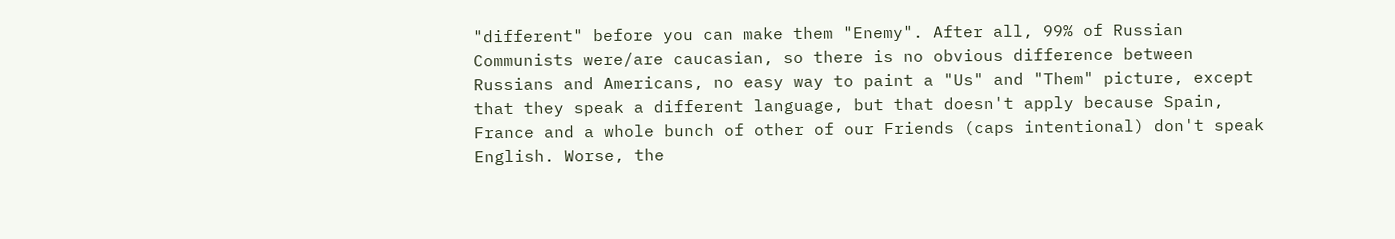"different" before you can make them "Enemy". After all, 99% of Russian Communists were/are caucasian, so there is no obvious difference between Russians and Americans, no easy way to paint a "Us" and "Them" picture, except that they speak a different language, but that doesn't apply because Spain, France and a whole bunch of other of our Friends (caps intentional) don't speak English. Worse, the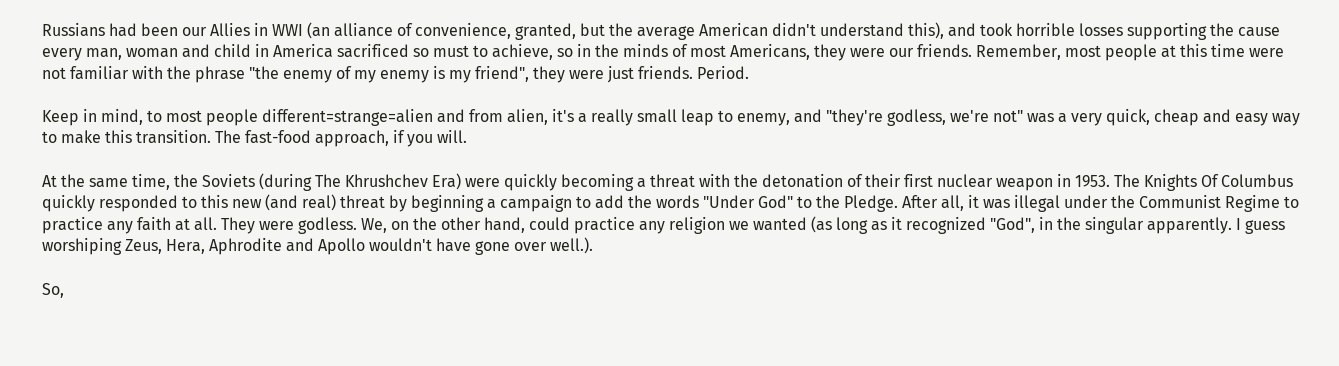Russians had been our Allies in WWI (an alliance of convenience, granted, but the average American didn't understand this), and took horrible losses supporting the cause every man, woman and child in America sacrificed so must to achieve, so in the minds of most Americans, they were our friends. Remember, most people at this time were not familiar with the phrase "the enemy of my enemy is my friend", they were just friends. Period.

Keep in mind, to most people different=strange=alien and from alien, it's a really small leap to enemy, and "they're godless, we're not" was a very quick, cheap and easy way to make this transition. The fast-food approach, if you will.

At the same time, the Soviets (during The Khrushchev Era) were quickly becoming a threat with the detonation of their first nuclear weapon in 1953. The Knights Of Columbus quickly responded to this new (and real) threat by beginning a campaign to add the words "Under God" to the Pledge. After all, it was illegal under the Communist Regime to practice any faith at all. They were godless. We, on the other hand, could practice any religion we wanted (as long as it recognized "God", in the singular apparently. I guess worshiping Zeus, Hera, Aphrodite and Apollo wouldn't have gone over well.).

So,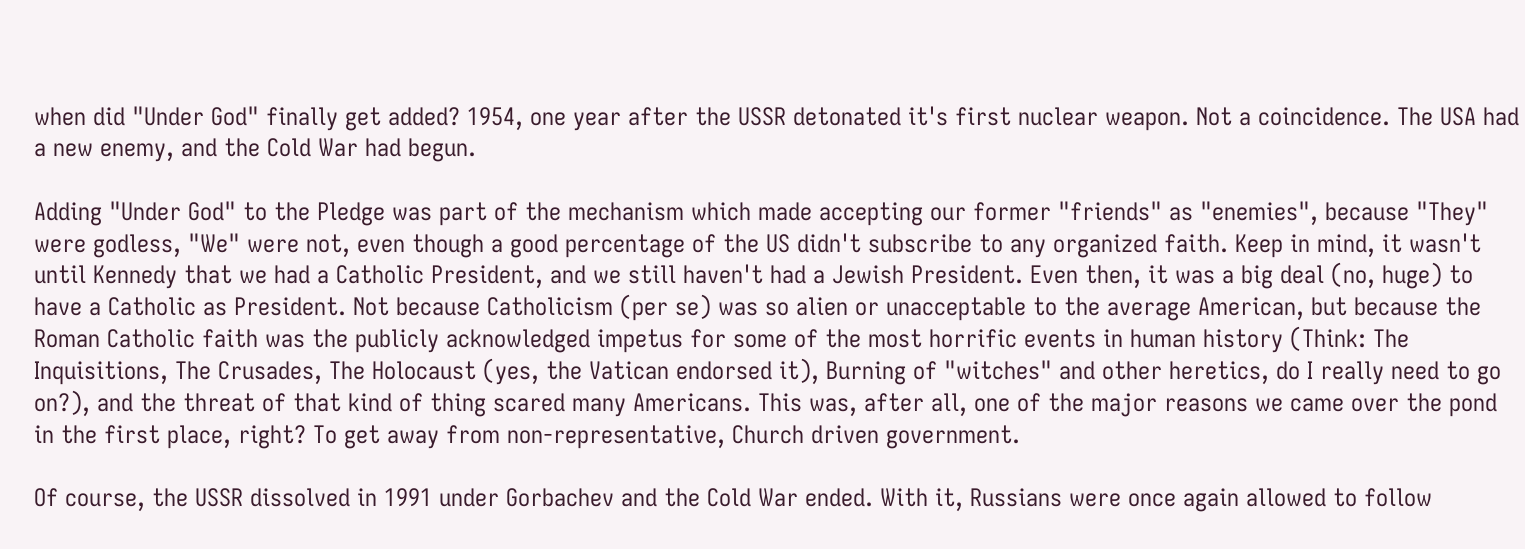when did "Under God" finally get added? 1954, one year after the USSR detonated it's first nuclear weapon. Not a coincidence. The USA had a new enemy, and the Cold War had begun.

Adding "Under God" to the Pledge was part of the mechanism which made accepting our former "friends" as "enemies", because "They" were godless, "We" were not, even though a good percentage of the US didn't subscribe to any organized faith. Keep in mind, it wasn't until Kennedy that we had a Catholic President, and we still haven't had a Jewish President. Even then, it was a big deal (no, huge) to have a Catholic as President. Not because Catholicism (per se) was so alien or unacceptable to the average American, but because the Roman Catholic faith was the publicly acknowledged impetus for some of the most horrific events in human history (Think: The Inquisitions, The Crusades, The Holocaust (yes, the Vatican endorsed it), Burning of "witches" and other heretics, do I really need to go on?), and the threat of that kind of thing scared many Americans. This was, after all, one of the major reasons we came over the pond in the first place, right? To get away from non-representative, Church driven government.

Of course, the USSR dissolved in 1991 under Gorbachev and the Cold War ended. With it, Russians were once again allowed to follow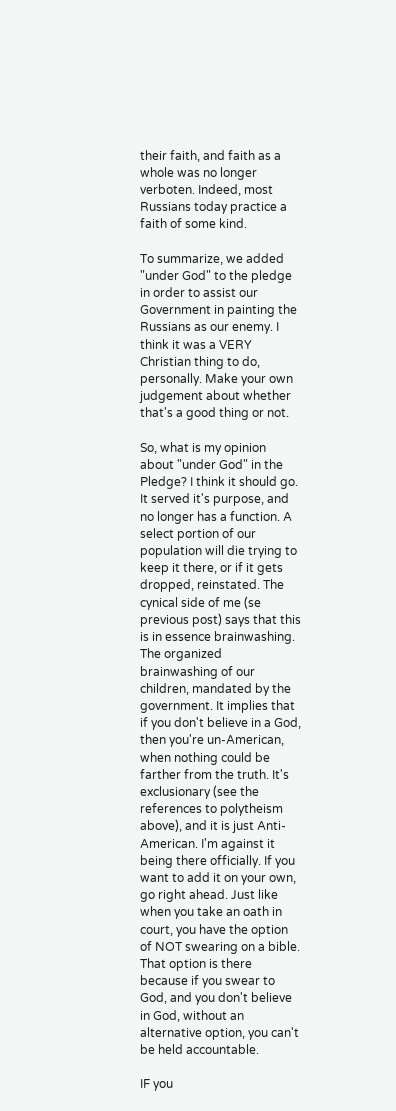their faith, and faith as a whole was no longer verboten. Indeed, most Russians today practice a faith of some kind.

To summarize, we added "under God" to the pledge in order to assist our Government in painting the Russians as our enemy. I think it was a VERY Christian thing to do, personally. Make your own judgement about whether that's a good thing or not.

So, what is my opinion about "under God" in the Pledge? I think it should go. It served it's purpose, and no longer has a function. A select portion of our population will die trying to keep it there, or if it gets dropped, reinstated. The cynical side of me (se previous post) says that this is in essence brainwashing. The organized brainwashing of our children, mandated by the government. It implies that if you don't believe in a God, then you're un-American, when nothing could be farther from the truth. It's exclusionary (see the references to polytheism above), and it is just Anti-American. I'm against it being there officially. If you want to add it on your own, go right ahead. Just like when you take an oath in court, you have the option of NOT swearing on a bible. That option is there because if you swear to God, and you don't believe in God, without an alternative option, you can't be held accountable.

IF you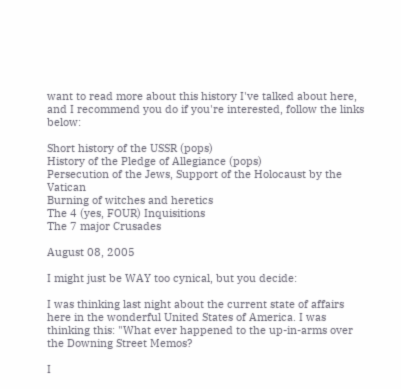want to read more about this history I've talked about here, and I recommend you do if you're interested, follow the links below:

Short history of the USSR (pops)
History of the Pledge of Allegiance (pops)
Persecution of the Jews, Support of the Holocaust by the Vatican
Burning of witches and heretics
The 4 (yes, FOUR) Inquisitions
The 7 major Crusades

August 08, 2005

I might just be WAY too cynical, but you decide:

I was thinking last night about the current state of affairs here in the wonderful United States of America. I was thinking this: "What ever happened to the up-in-arms over the Downing Street Memos?

I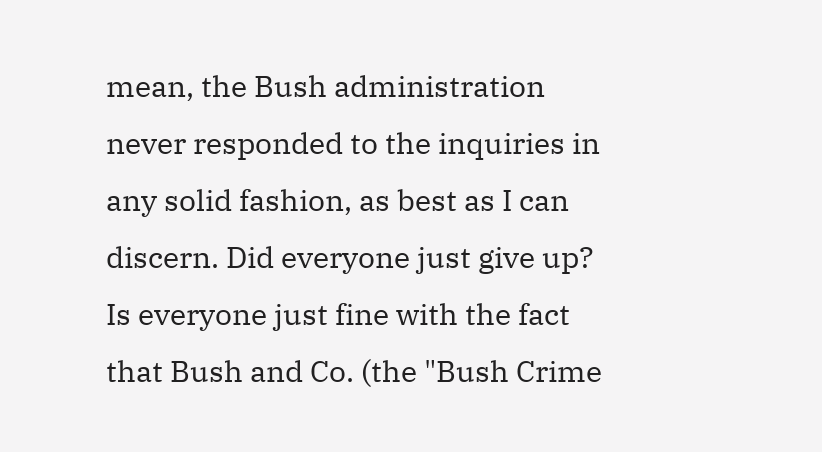mean, the Bush administration never responded to the inquiries in any solid fashion, as best as I can discern. Did everyone just give up? Is everyone just fine with the fact that Bush and Co. (the "Bush Crime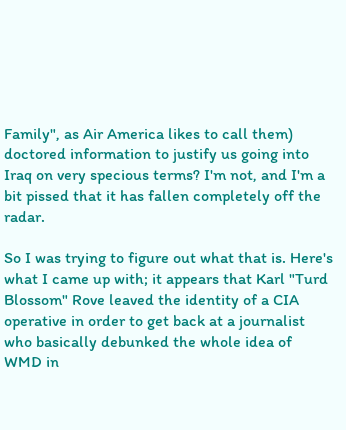Family", as Air America likes to call them) doctored information to justify us going into Iraq on very specious terms? I'm not, and I'm a bit pissed that it has fallen completely off the radar.

So I was trying to figure out what that is. Here's what I came up with; it appears that Karl "Turd Blossom" Rove leaved the identity of a CIA operative in order to get back at a journalist who basically debunked the whole idea of WMD in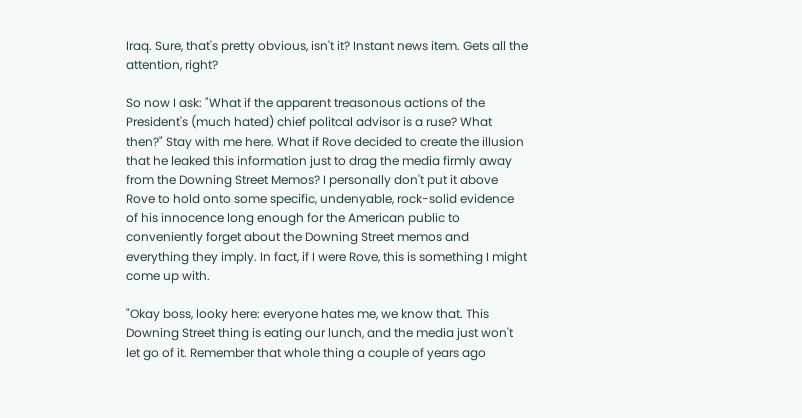Iraq. Sure, that's pretty obvious, isn't it? Instant news item. Gets all the attention, right?

So now I ask: "What if the apparent treasonous actions of the President's (much hated) chief politcal advisor is a ruse? What then?" Stay with me here. What if Rove decided to create the illusion that he leaked this information just to drag the media firmly away from the Downing Street Memos? I personally don't put it above Rove to hold onto some specific, undenyable, rock-solid evidence of his innocence long enough for the American public to conveniently forget about the Downing Street memos and everything they imply. In fact, if I were Rove, this is something I might come up with.

"Okay boss, looky here: everyone hates me, we know that. This Downing Street thing is eating our lunch, and the media just won't let go of it. Remember that whole thing a couple of years ago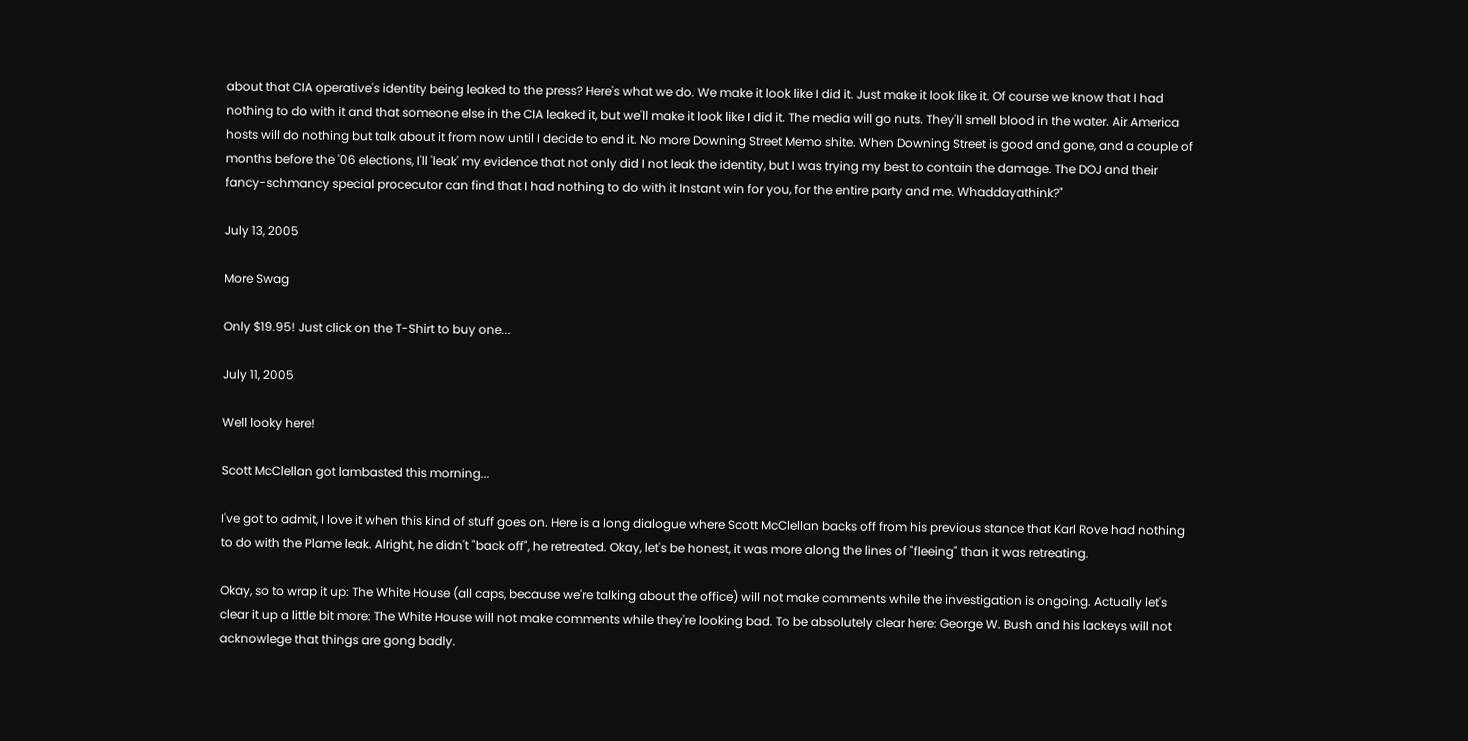about that CIA operative's identity being leaked to the press? Here's what we do. We make it look like I did it. Just make it look like it. Of course we know that I had nothing to do with it and that someone else in the CIA leaked it, but we'll make it look like I did it. The media will go nuts. They'll smell blood in the water. Air America hosts will do nothing but talk about it from now until I decide to end it. No more Downing Street Memo shite. When Downing Street is good and gone, and a couple of months before the '06 elections, I'll 'leak' my evidence that not only did I not leak the identity, but I was trying my best to contain the damage. The DOJ and their fancy-schmancy special procecutor can find that I had nothing to do with it Instant win for you, for the entire party and me. Whaddayathink?"

July 13, 2005

More Swag

Only $19.95! Just click on the T-Shirt to buy one...

July 11, 2005

Well looky here!

Scott McClellan got lambasted this morning...

I've got to admit, I love it when this kind of stuff goes on. Here is a long dialogue where Scott McClellan backs off from his previous stance that Karl Rove had nothing to do with the Plame leak. Alright, he didn't "back off", he retreated. Okay, let's be honest, it was more along the lines of "fleeing" than it was retreating.

Okay, so to wrap it up: The White House (all caps, because we're talking about the office) will not make comments while the investigation is ongoing. Actually let's clear it up a little bit more: The White House will not make comments while they're looking bad. To be absolutely clear here: George W. Bush and his lackeys will not acknowlege that things are gong badly.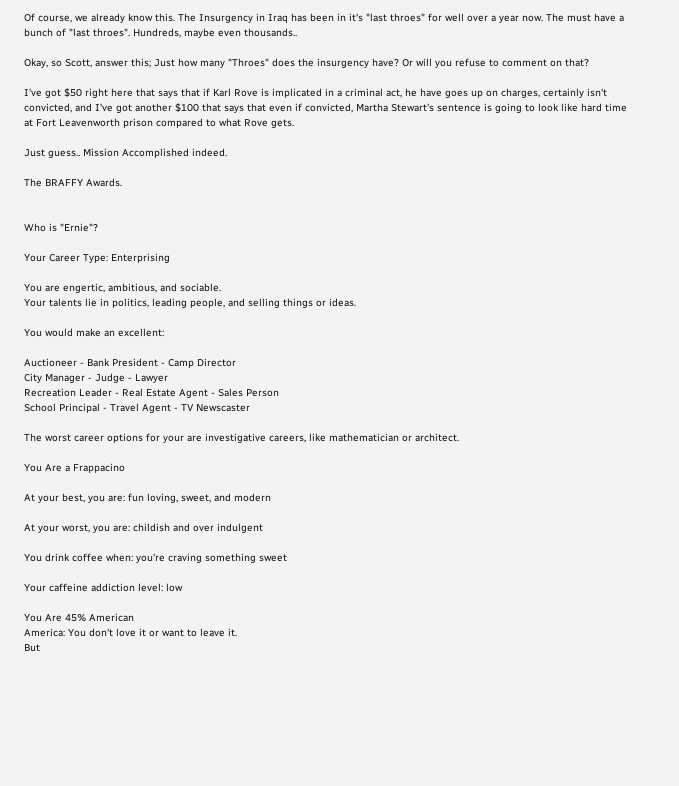Of course, we already know this. The Insurgency in Iraq has been in it's "last throes" for well over a year now. The must have a bunch of "last throes". Hundreds, maybe even thousands..

Okay, so Scott, answer this; Just how many "Throes" does the insurgency have? Or will you refuse to comment on that?

I've got $50 right here that says that if Karl Rove is implicated in a criminal act, he have goes up on charges, certainly isn't convicted, and I've got another $100 that says that even if convicted, Martha Stewart's sentence is going to look like hard time at Fort Leavenworth prison compared to what Rove gets.

Just guess.. Mission Accomplished indeed.

The BRAFFY Awards.


Who is "Ernie"?

Your Career Type: Enterprising

You are engertic, ambitious, and sociable.
Your talents lie in politics, leading people, and selling things or ideas.

You would make an excellent:

Auctioneer - Bank President - Camp Director
City Manager - Judge - Lawyer
Recreation Leader - Real Estate Agent - Sales Person
School Principal - Travel Agent - TV Newscaster

The worst career options for your are investigative careers, like mathematician or architect.

You Are a Frappacino

At your best, you are: fun loving, sweet, and modern

At your worst, you are: childish and over indulgent

You drink coffee when: you're craving something sweet

Your caffeine addiction level: low

You Are 45% American
America: You don't love it or want to leave it.
But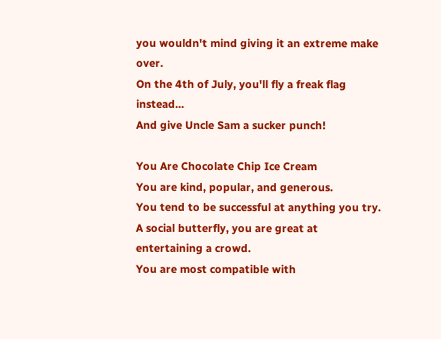you wouldn't mind giving it an extreme make over.
On the 4th of July, you'll fly a freak flag instead...
And give Uncle Sam a sucker punch!

You Are Chocolate Chip Ice Cream
You are kind, popular, and generous.
You tend to be successful at anything you try.
A social butterfly, you are great at entertaining a crowd.
You are most compatible with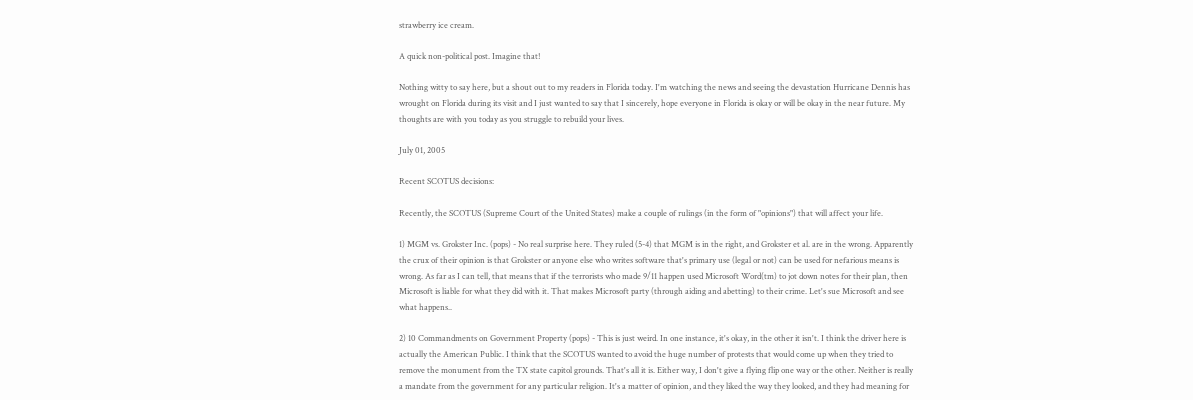strawberry ice cream.

A quick non-political post. Imagine that!

Nothing witty to say here, but a shout out to my readers in Florida today. I'm watching the news and seeing the devastation Hurricane Dennis has wrought on Florida during its visit and I just wanted to say that I sincerely, hope everyone in Florida is okay or will be okay in the near future. My thoughts are with you today as you struggle to rebuild your lives.

July 01, 2005

Recent SCOTUS decisions:

Recently, the SCOTUS (Supreme Court of the United States) make a couple of rulings (in the form of "opinions") that will affect your life.

1) MGM vs. Grokster Inc. (pops) - No real surprise here. They ruled (5-4) that MGM is in the right, and Grokster et al. are in the wrong. Apparently the crux of their opinion is that Grokster or anyone else who writes software that's primary use (legal or not) can be used for nefarious means is wrong. As far as I can tell, that means that if the terrorists who made 9/11 happen used Microsoft Word(tm) to jot down notes for their plan, then Microsoft is liable for what they did with it. That makes Microsoft party (through aiding and abetting) to their crime. Let's sue Microsoft and see what happens..

2) 10 Commandments on Government Property (pops) - This is just weird. In one instance, it's okay, in the other it isn't. I think the driver here is actually the American Public. I think that the SCOTUS wanted to avoid the huge number of protests that would come up when they tried to remove the monument from the TX state capitol grounds. That's all it is. Either way, I don't give a flying flip one way or the other. Neither is really a mandate from the government for any particular religion. It's a matter of opinion, and they liked the way they looked, and they had meaning for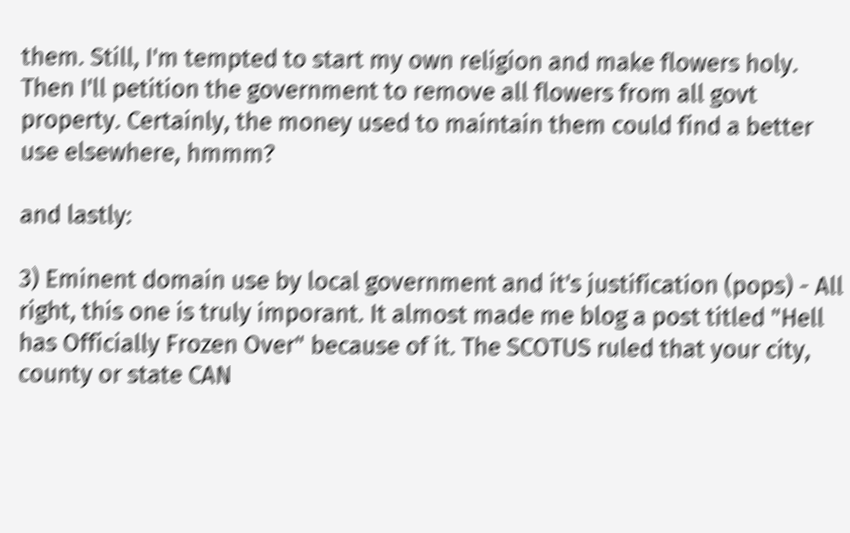them. Still, I'm tempted to start my own religion and make flowers holy. Then I'll petition the government to remove all flowers from all govt property. Certainly, the money used to maintain them could find a better use elsewhere, hmmm?

and lastly:

3) Eminent domain use by local government and it's justification (pops) - All right, this one is truly imporant. It almost made me blog a post titled "Hell has Officially Frozen Over" because of it. The SCOTUS ruled that your city, county or state CAN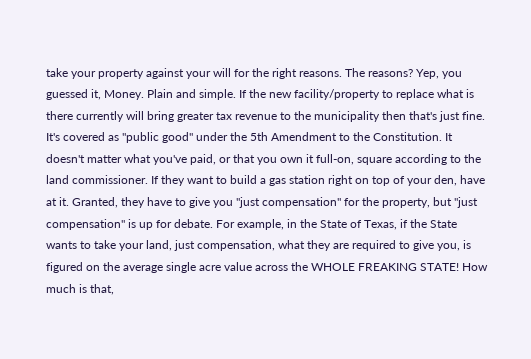take your property against your will for the right reasons. The reasons? Yep, you guessed it, Money. Plain and simple. If the new facility/property to replace what is there currently will bring greater tax revenue to the municipality then that's just fine. It's covered as "public good" under the 5th Amendment to the Constitution. It doesn't matter what you've paid, or that you own it full-on, square according to the land commissioner. If they want to build a gas station right on top of your den, have at it. Granted, they have to give you "just compensation" for the property, but "just compensation" is up for debate. For example, in the State of Texas, if the State wants to take your land, just compensation, what they are required to give you, is figured on the average single acre value across the WHOLE FREAKING STATE! How much is that,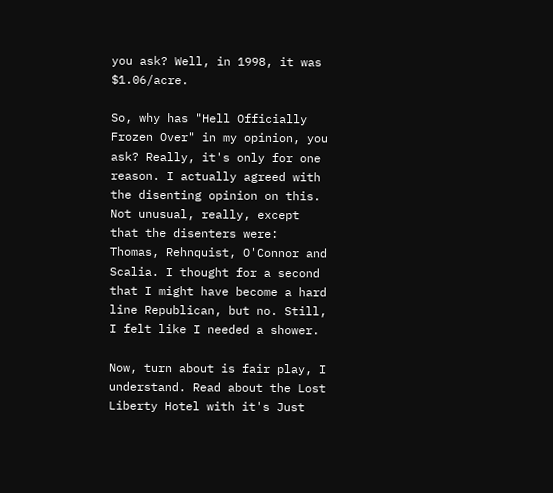you ask? Well, in 1998, it was $1.06/acre.

So, why has "Hell Officially Frozen Over" in my opinion, you ask? Really, it's only for one reason. I actually agreed with the disenting opinion on this. Not unusual, really, except that the disenters were: Thomas, Rehnquist, O'Connor and Scalia. I thought for a second that I might have become a hard line Republican, but no. Still, I felt like I needed a shower.

Now, turn about is fair play, I understand. Read about the Lost Liberty Hotel with it's Just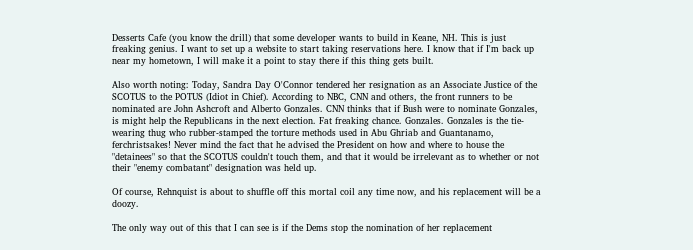Desserts Cafe (you know the drill) that some developer wants to build in Keane, NH. This is just freaking genius. I want to set up a website to start taking reservations here. I know that if I'm back up near my hometown, I will make it a point to stay there if this thing gets built.

Also worth noting: Today, Sandra Day O'Connor tendered her resignation as an Associate Justice of the SCOTUS to the POTUS (Idiot in Chief). According to NBC, CNN and others, the front runners to be nominated are John Ashcroft and Alberto Gonzales. CNN thinks that if Bush were to nominate Gonzales, is might help the Republicans in the next election. Fat freaking chance. Gonzales. Gonzales is the tie-wearing thug who rubber-stamped the torture methods used in Abu Ghriab and Guantanamo, ferchristsakes! Never mind the fact that he advised the President on how and where to house the "detainees" so that the SCOTUS couldn't touch them, and that it would be irrelevant as to whether or not their "enemy combatant" designation was held up.

Of course, Rehnquist is about to shuffle off this mortal coil any time now, and his replacement will be a doozy.

The only way out of this that I can see is if the Dems stop the nomination of her replacement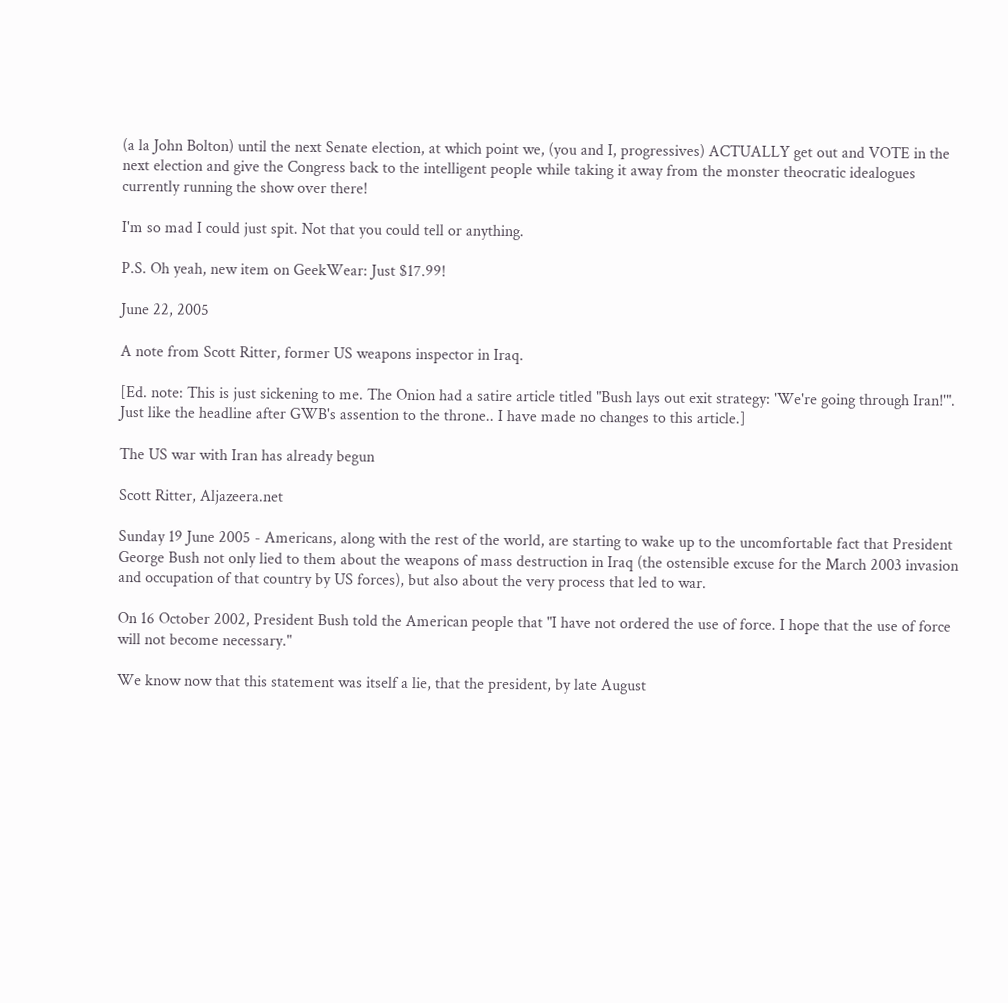(a la John Bolton) until the next Senate election, at which point we, (you and I, progressives) ACTUALLY get out and VOTE in the next election and give the Congress back to the intelligent people while taking it away from the monster theocratic idealogues currently running the show over there!

I'm so mad I could just spit. Not that you could tell or anything.

P.S. Oh yeah, new item on GeekWear: Just $17.99!

June 22, 2005

A note from Scott Ritter, former US weapons inspector in Iraq.

[Ed. note: This is just sickening to me. The Onion had a satire article titled "Bush lays out exit strategy: 'We're going through Iran!'". Just like the headline after GWB's assention to the throne.. I have made no changes to this article.]

The US war with Iran has already begun

Scott Ritter, Aljazeera.net

Sunday 19 June 2005 - Americans, along with the rest of the world, are starting to wake up to the uncomfortable fact that President George Bush not only lied to them about the weapons of mass destruction in Iraq (the ostensible excuse for the March 2003 invasion and occupation of that country by US forces), but also about the very process that led to war.

On 16 October 2002, President Bush told the American people that "I have not ordered the use of force. I hope that the use of force will not become necessary."

We know now that this statement was itself a lie, that the president, by late August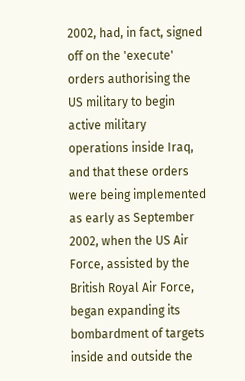2002, had, in fact, signed off on the 'execute' orders authorising the US military to begin active military operations inside Iraq, and that these orders were being implemented as early as September 2002, when the US Air Force, assisted by the British Royal Air Force, began expanding its bombardment of targets inside and outside the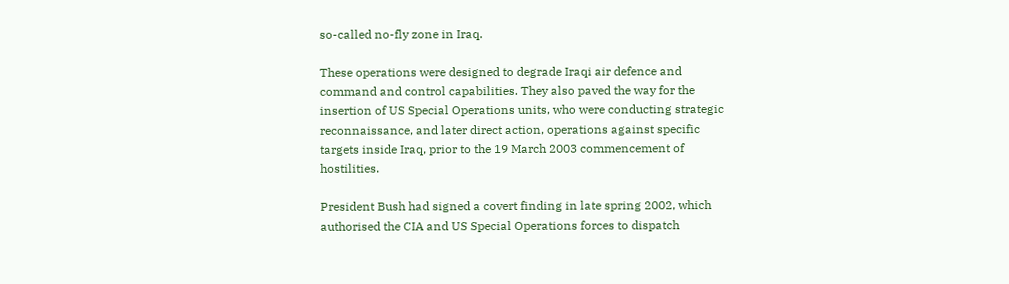so-called no-fly zone in Iraq.

These operations were designed to degrade Iraqi air defence and command and control capabilities. They also paved the way for the insertion of US Special Operations units, who were conducting strategic reconnaissance, and later direct action, operations against specific targets inside Iraq, prior to the 19 March 2003 commencement of hostilities.

President Bush had signed a covert finding in late spring 2002, which authorised the CIA and US Special Operations forces to dispatch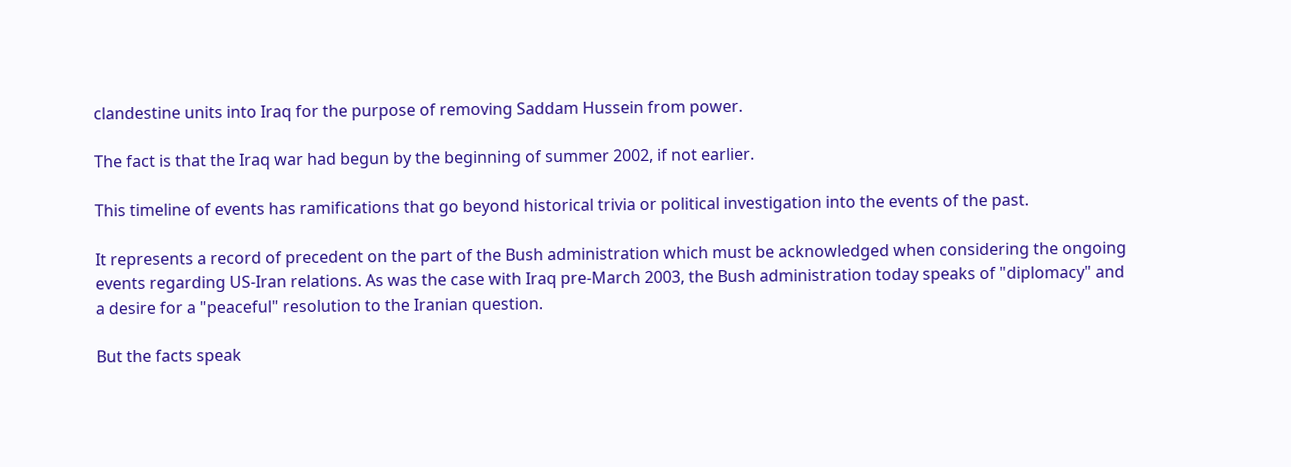clandestine units into Iraq for the purpose of removing Saddam Hussein from power.

The fact is that the Iraq war had begun by the beginning of summer 2002, if not earlier.

This timeline of events has ramifications that go beyond historical trivia or political investigation into the events of the past.

It represents a record of precedent on the part of the Bush administration which must be acknowledged when considering the ongoing events regarding US-Iran relations. As was the case with Iraq pre-March 2003, the Bush administration today speaks of "diplomacy" and a desire for a "peaceful" resolution to the Iranian question.

But the facts speak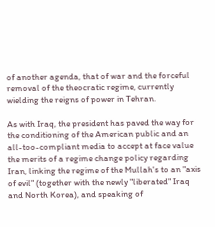of another agenda, that of war and the forceful removal of the theocratic regime, currently wielding the reigns of power in Tehran.

As with Iraq, the president has paved the way for the conditioning of the American public and an all-too-compliant media to accept at face value the merits of a regime change policy regarding Iran, linking the regime of the Mullah's to an "axis of evil" (together with the newly "liberated" Iraq and North Korea), and speaking of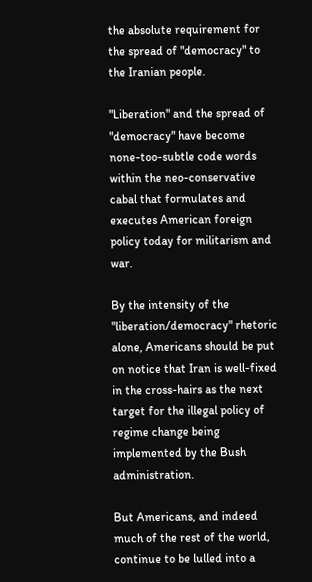the absolute requirement for the spread of "democracy" to the Iranian people.

"Liberation" and the spread of "democracy" have become none-too-subtle code words within the neo-conservative cabal that formulates and executes American foreign policy today for militarism and war.

By the intensity of the "liberation/democracy" rhetoric alone, Americans should be put on notice that Iran is well-fixed in the cross-hairs as the next target for the illegal policy of regime change being implemented by the Bush administration.

But Americans, and indeed much of the rest of the world, continue to be lulled into a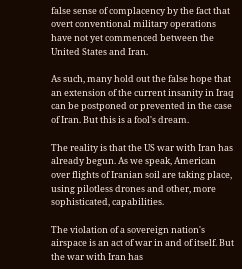false sense of complacency by the fact that overt conventional military operations have not yet commenced between the United States and Iran.

As such, many hold out the false hope that an extension of the current insanity in Iraq can be postponed or prevented in the case of Iran. But this is a fool's dream.

The reality is that the US war with Iran has already begun. As we speak, American over flights of Iranian soil are taking place, using pilotless drones and other, more sophisticated, capabilities.

The violation of a sovereign nation's airspace is an act of war in and of itself. But the war with Iran has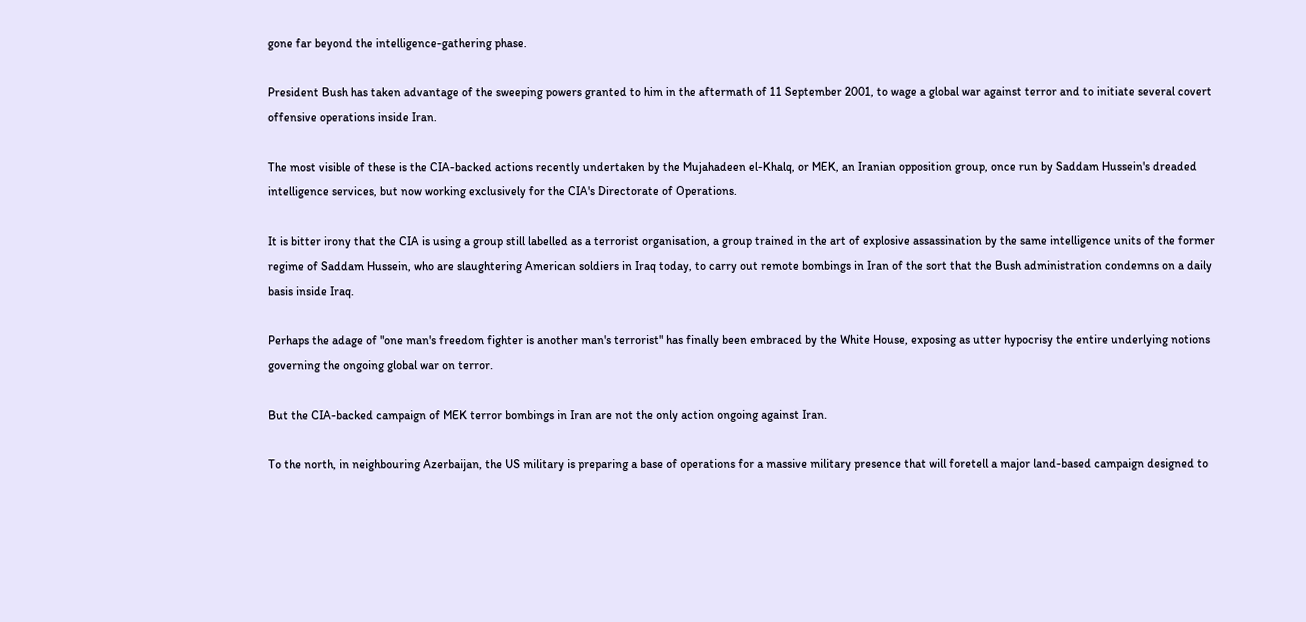gone far beyond the intelligence-gathering phase.

President Bush has taken advantage of the sweeping powers granted to him in the aftermath of 11 September 2001, to wage a global war against terror and to initiate several covert offensive operations inside Iran.

The most visible of these is the CIA-backed actions recently undertaken by the Mujahadeen el-Khalq, or MEK, an Iranian opposition group, once run by Saddam Hussein's dreaded intelligence services, but now working exclusively for the CIA's Directorate of Operations.

It is bitter irony that the CIA is using a group still labelled as a terrorist organisation, a group trained in the art of explosive assassination by the same intelligence units of the former regime of Saddam Hussein, who are slaughtering American soldiers in Iraq today, to carry out remote bombings in Iran of the sort that the Bush administration condemns on a daily basis inside Iraq.

Perhaps the adage of "one man's freedom fighter is another man's terrorist" has finally been embraced by the White House, exposing as utter hypocrisy the entire underlying notions governing the ongoing global war on terror.

But the CIA-backed campaign of MEK terror bombings in Iran are not the only action ongoing against Iran.

To the north, in neighbouring Azerbaijan, the US military is preparing a base of operations for a massive military presence that will foretell a major land-based campaign designed to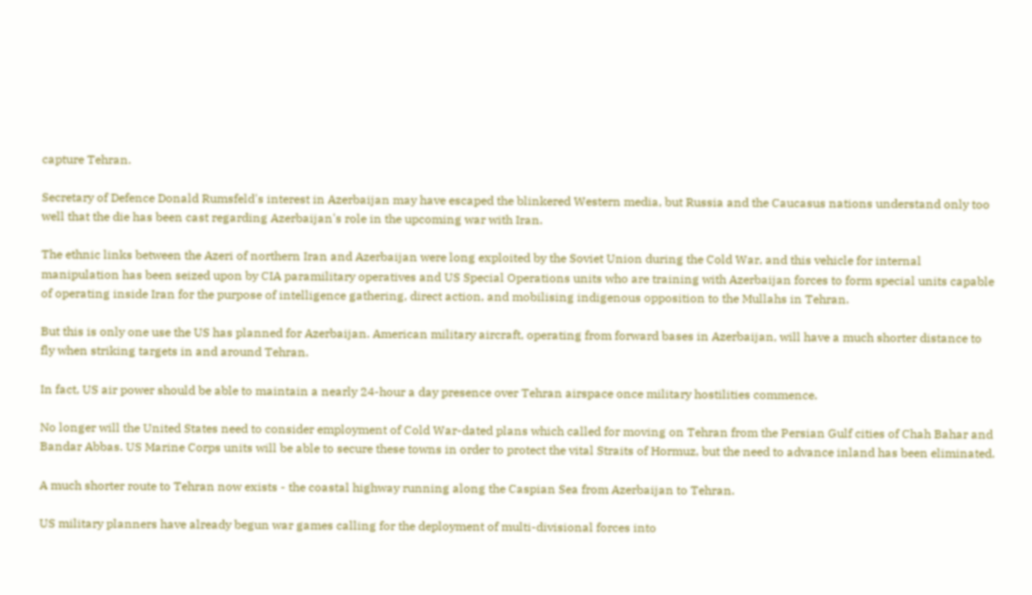capture Tehran.

Secretary of Defence Donald Rumsfeld's interest in Azerbaijan may have escaped the blinkered Western media, but Russia and the Caucasus nations understand only too well that the die has been cast regarding Azerbaijan's role in the upcoming war with Iran.

The ethnic links between the Azeri of northern Iran and Azerbaijan were long exploited by the Soviet Union during the Cold War, and this vehicle for internal manipulation has been seized upon by CIA paramilitary operatives and US Special Operations units who are training with Azerbaijan forces to form special units capable of operating inside Iran for the purpose of intelligence gathering, direct action, and mobilising indigenous opposition to the Mullahs in Tehran.

But this is only one use the US has planned for Azerbaijan. American military aircraft, operating from forward bases in Azerbaijan, will have a much shorter distance to fly when striking targets in and around Tehran.

In fact, US air power should be able to maintain a nearly 24-hour a day presence over Tehran airspace once military hostilities commence.

No longer will the United States need to consider employment of Cold War-dated plans which called for moving on Tehran from the Persian Gulf cities of Chah Bahar and Bandar Abbas. US Marine Corps units will be able to secure these towns in order to protect the vital Straits of Hormuz, but the need to advance inland has been eliminated.

A much shorter route to Tehran now exists - the coastal highway running along the Caspian Sea from Azerbaijan to Tehran.

US military planners have already begun war games calling for the deployment of multi-divisional forces into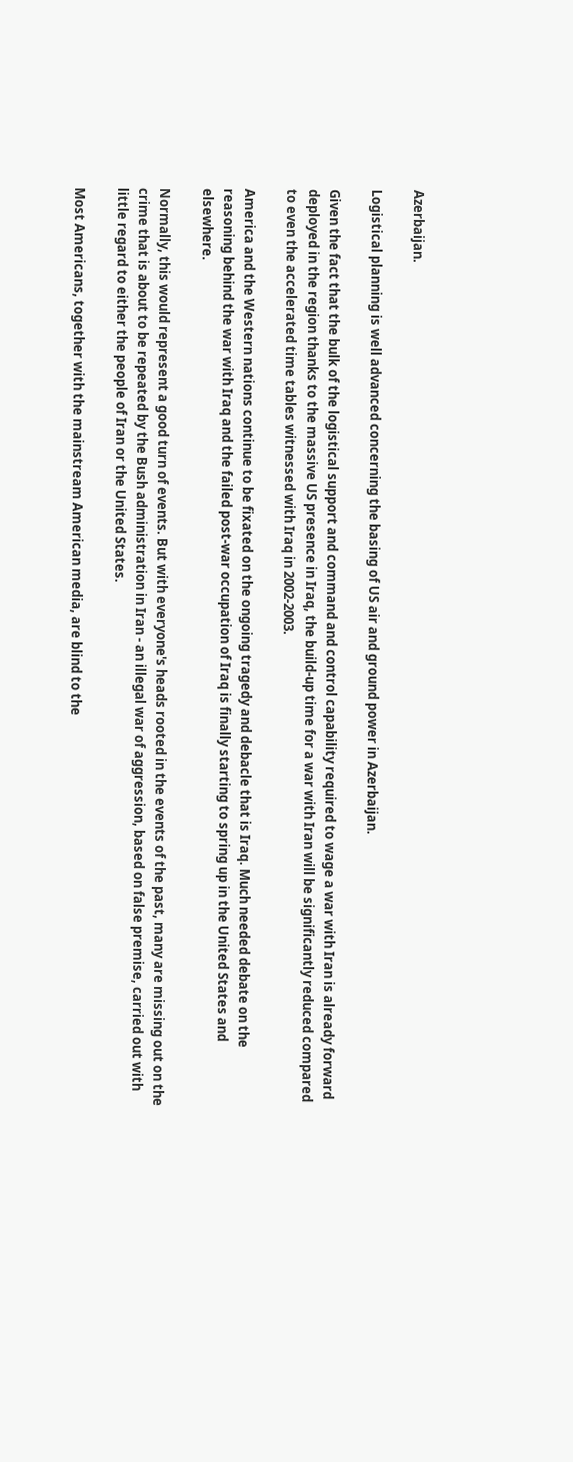Azerbaijan.

Logistical planning is well advanced concerning the basing of US air and ground power in Azerbaijan.

Given the fact that the bulk of the logistical support and command and control capability required to wage a war with Iran is already forward deployed in the region thanks to the massive US presence in Iraq, the build-up time for a war with Iran will be significantly reduced compared to even the accelerated time tables witnessed with Iraq in 2002-2003.

America and the Western nations continue to be fixated on the ongoing tragedy and debacle that is Iraq. Much needed debate on the reasoning behind the war with Iraq and the failed post-war occupation of Iraq is finally starting to spring up in the United States and elsewhere.

Normally, this would represent a good turn of events. But with everyone's heads rooted in the events of the past, many are missing out on the crime that is about to be repeated by the Bush administration in Iran - an illegal war of aggression, based on false premise, carried out with little regard to either the people of Iran or the United States.

Most Americans, together with the mainstream American media, are blind to the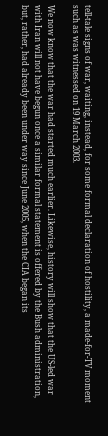tell-tale signs of war, waiting, instead, for some formal declaration of hostility, a made-for-TV moment such as was witnessed on 19 March 2003.

We now know that the war had started much earlier. Likewise, history will show that the US-led war with Iran will not have begun once a similar formal statement is offered by the Bush administration, but, rather, had already been under way since June 2005, when the CIA began its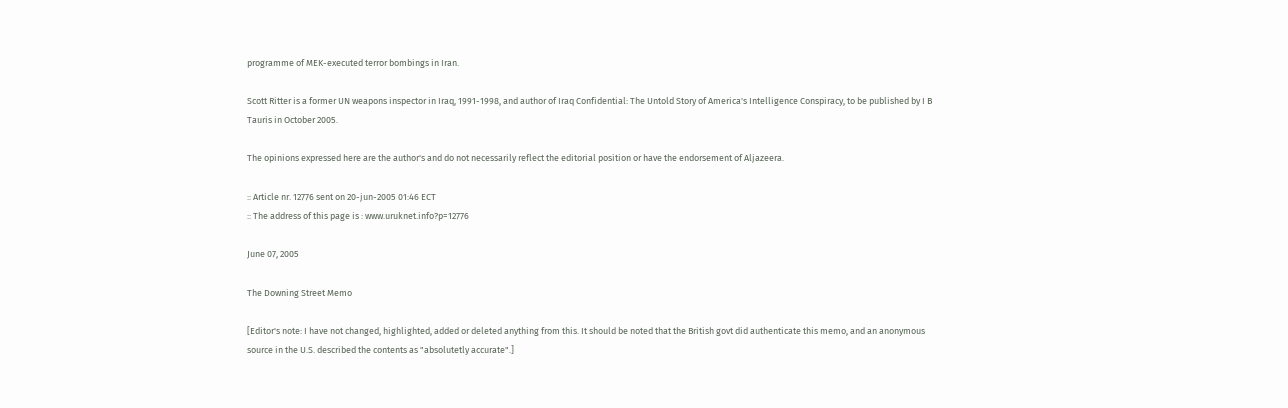programme of MEK-executed terror bombings in Iran.

Scott Ritter is a former UN weapons inspector in Iraq, 1991-1998, and author of Iraq Confidential: The Untold Story of America's Intelligence Conspiracy, to be published by I B Tauris in October 2005.

The opinions expressed here are the author's and do not necessarily reflect the editorial position or have the endorsement of Aljazeera.

:: Article nr. 12776 sent on 20-jun-2005 01:46 ECT
:: The address of this page is : www.uruknet.info?p=12776

June 07, 2005

The Downing Street Memo

[Editor's note: I have not changed, highlighted, added or deleted anything from this. It should be noted that the British govt did authenticate this memo, and an anonymous source in the U.S. described the contents as "absolutetly accurate".]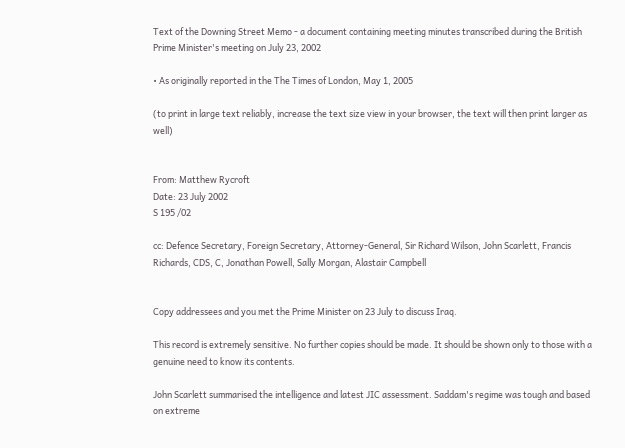Text of the Downing Street Memo - a document containing meeting minutes transcribed during the British Prime Minister's meeting on July 23, 2002

• As originally reported in the The Times of London, May 1, 2005

(to print in large text reliably, increase the text size view in your browser, the text will then print larger as well)


From: Matthew Rycroft
Date: 23 July 2002
S 195 /02

cc: Defence Secretary, Foreign Secretary, Attorney-General, Sir Richard Wilson, John Scarlett, Francis Richards, CDS, C, Jonathan Powell, Sally Morgan, Alastair Campbell


Copy addressees and you met the Prime Minister on 23 July to discuss Iraq.

This record is extremely sensitive. No further copies should be made. It should be shown only to those with a genuine need to know its contents.

John Scarlett summarised the intelligence and latest JIC assessment. Saddam's regime was tough and based on extreme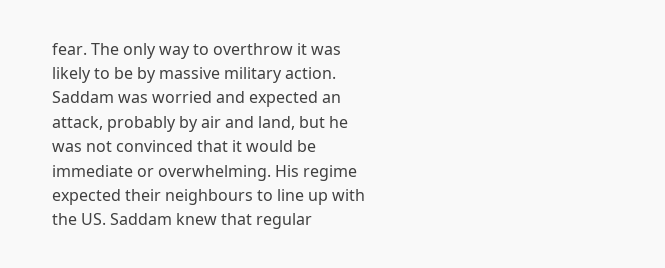fear. The only way to overthrow it was likely to be by massive military action. Saddam was worried and expected an attack, probably by air and land, but he was not convinced that it would be immediate or overwhelming. His regime expected their neighbours to line up with the US. Saddam knew that regular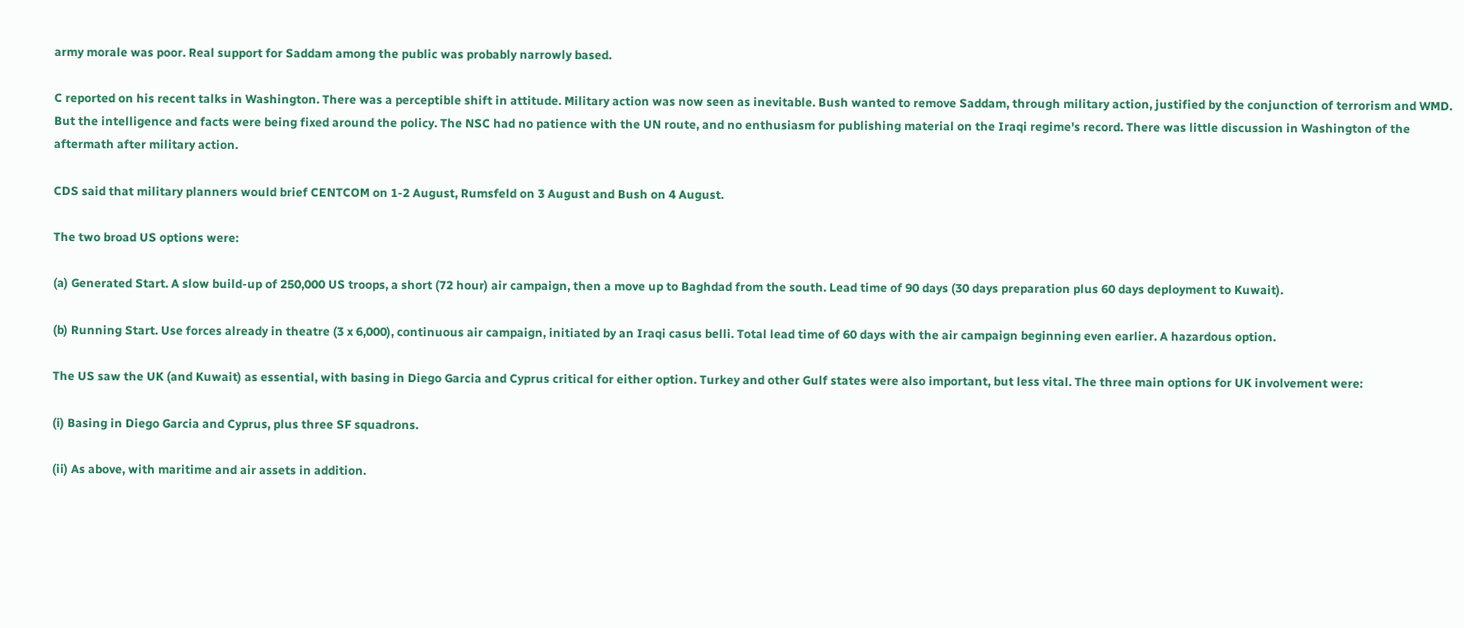army morale was poor. Real support for Saddam among the public was probably narrowly based.

C reported on his recent talks in Washington. There was a perceptible shift in attitude. Military action was now seen as inevitable. Bush wanted to remove Saddam, through military action, justified by the conjunction of terrorism and WMD. But the intelligence and facts were being fixed around the policy. The NSC had no patience with the UN route, and no enthusiasm for publishing material on the Iraqi regime's record. There was little discussion in Washington of the aftermath after military action.

CDS said that military planners would brief CENTCOM on 1-2 August, Rumsfeld on 3 August and Bush on 4 August.

The two broad US options were:

(a) Generated Start. A slow build-up of 250,000 US troops, a short (72 hour) air campaign, then a move up to Baghdad from the south. Lead time of 90 days (30 days preparation plus 60 days deployment to Kuwait).

(b) Running Start. Use forces already in theatre (3 x 6,000), continuous air campaign, initiated by an Iraqi casus belli. Total lead time of 60 days with the air campaign beginning even earlier. A hazardous option.

The US saw the UK (and Kuwait) as essential, with basing in Diego Garcia and Cyprus critical for either option. Turkey and other Gulf states were also important, but less vital. The three main options for UK involvement were:

(i) Basing in Diego Garcia and Cyprus, plus three SF squadrons.

(ii) As above, with maritime and air assets in addition.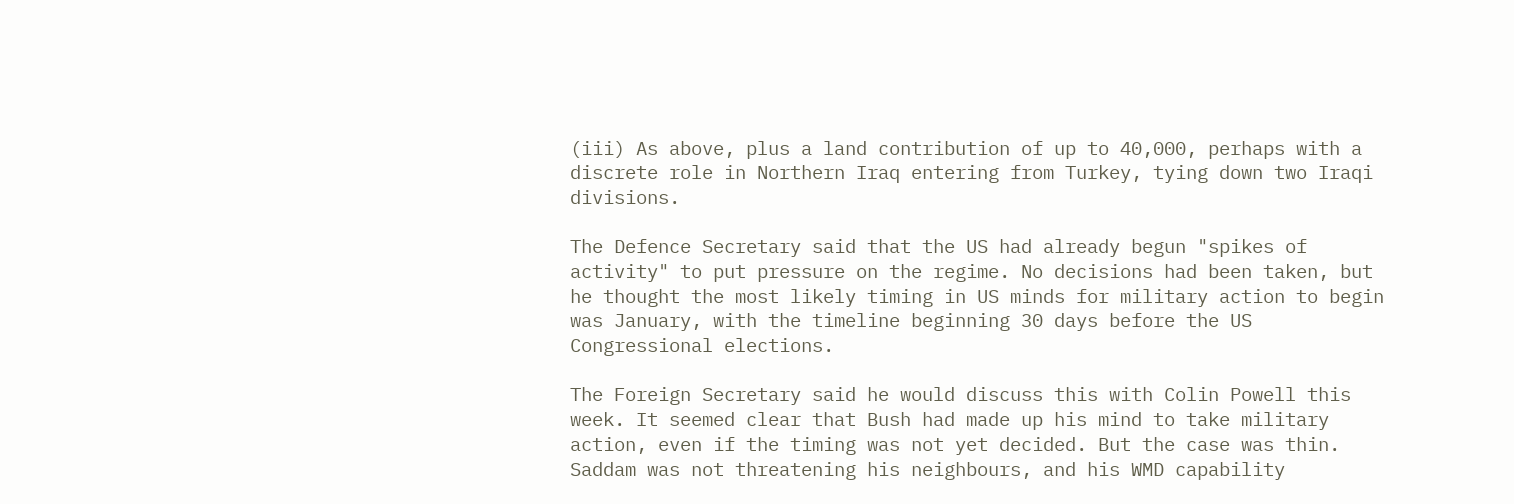(iii) As above, plus a land contribution of up to 40,000, perhaps with a discrete role in Northern Iraq entering from Turkey, tying down two Iraqi divisions.

The Defence Secretary said that the US had already begun "spikes of activity" to put pressure on the regime. No decisions had been taken, but he thought the most likely timing in US minds for military action to begin was January, with the timeline beginning 30 days before the US Congressional elections.

The Foreign Secretary said he would discuss this with Colin Powell this week. It seemed clear that Bush had made up his mind to take military action, even if the timing was not yet decided. But the case was thin. Saddam was not threatening his neighbours, and his WMD capability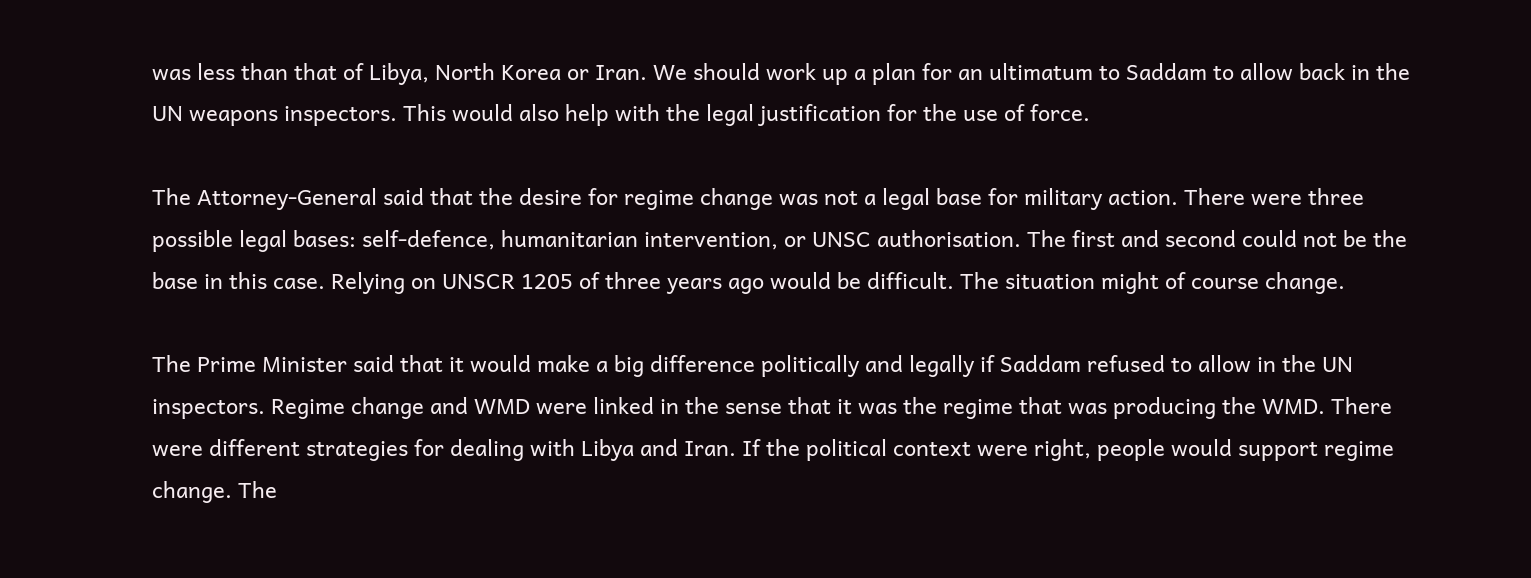was less than that of Libya, North Korea or Iran. We should work up a plan for an ultimatum to Saddam to allow back in the UN weapons inspectors. This would also help with the legal justification for the use of force.

The Attorney-General said that the desire for regime change was not a legal base for military action. There were three possible legal bases: self-defence, humanitarian intervention, or UNSC authorisation. The first and second could not be the base in this case. Relying on UNSCR 1205 of three years ago would be difficult. The situation might of course change.

The Prime Minister said that it would make a big difference politically and legally if Saddam refused to allow in the UN inspectors. Regime change and WMD were linked in the sense that it was the regime that was producing the WMD. There were different strategies for dealing with Libya and Iran. If the political context were right, people would support regime change. The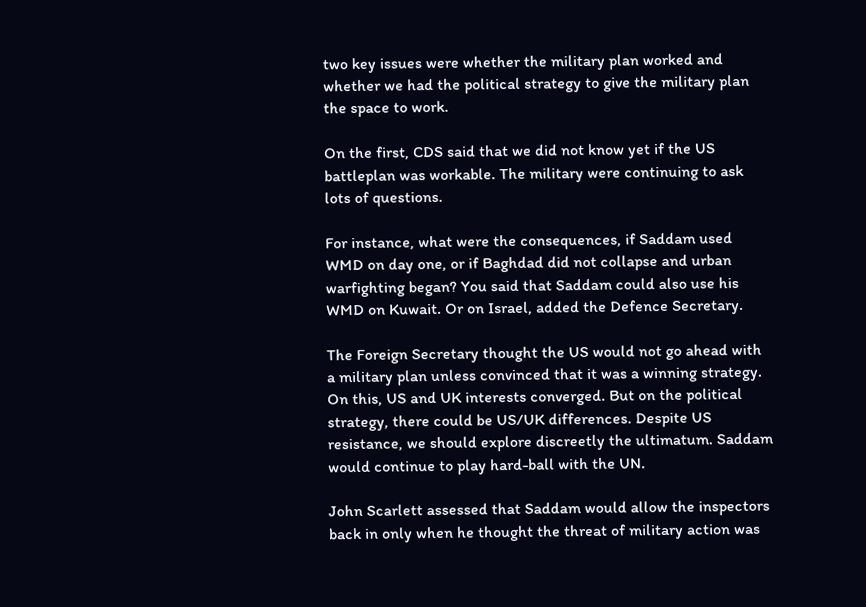two key issues were whether the military plan worked and whether we had the political strategy to give the military plan the space to work.

On the first, CDS said that we did not know yet if the US battleplan was workable. The military were continuing to ask lots of questions.

For instance, what were the consequences, if Saddam used WMD on day one, or if Baghdad did not collapse and urban warfighting began? You said that Saddam could also use his WMD on Kuwait. Or on Israel, added the Defence Secretary.

The Foreign Secretary thought the US would not go ahead with a military plan unless convinced that it was a winning strategy. On this, US and UK interests converged. But on the political strategy, there could be US/UK differences. Despite US resistance, we should explore discreetly the ultimatum. Saddam would continue to play hard-ball with the UN.

John Scarlett assessed that Saddam would allow the inspectors back in only when he thought the threat of military action was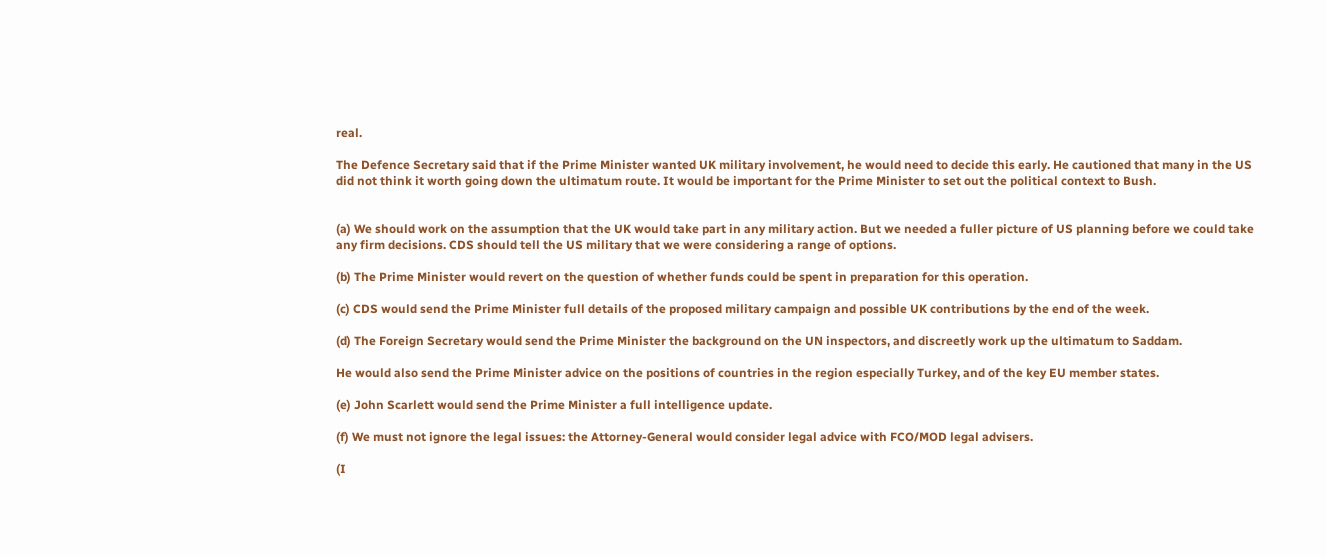real.

The Defence Secretary said that if the Prime Minister wanted UK military involvement, he would need to decide this early. He cautioned that many in the US did not think it worth going down the ultimatum route. It would be important for the Prime Minister to set out the political context to Bush.


(a) We should work on the assumption that the UK would take part in any military action. But we needed a fuller picture of US planning before we could take any firm decisions. CDS should tell the US military that we were considering a range of options.

(b) The Prime Minister would revert on the question of whether funds could be spent in preparation for this operation.

(c) CDS would send the Prime Minister full details of the proposed military campaign and possible UK contributions by the end of the week.

(d) The Foreign Secretary would send the Prime Minister the background on the UN inspectors, and discreetly work up the ultimatum to Saddam.

He would also send the Prime Minister advice on the positions of countries in the region especially Turkey, and of the key EU member states.

(e) John Scarlett would send the Prime Minister a full intelligence update.

(f) We must not ignore the legal issues: the Attorney-General would consider legal advice with FCO/MOD legal advisers.

(I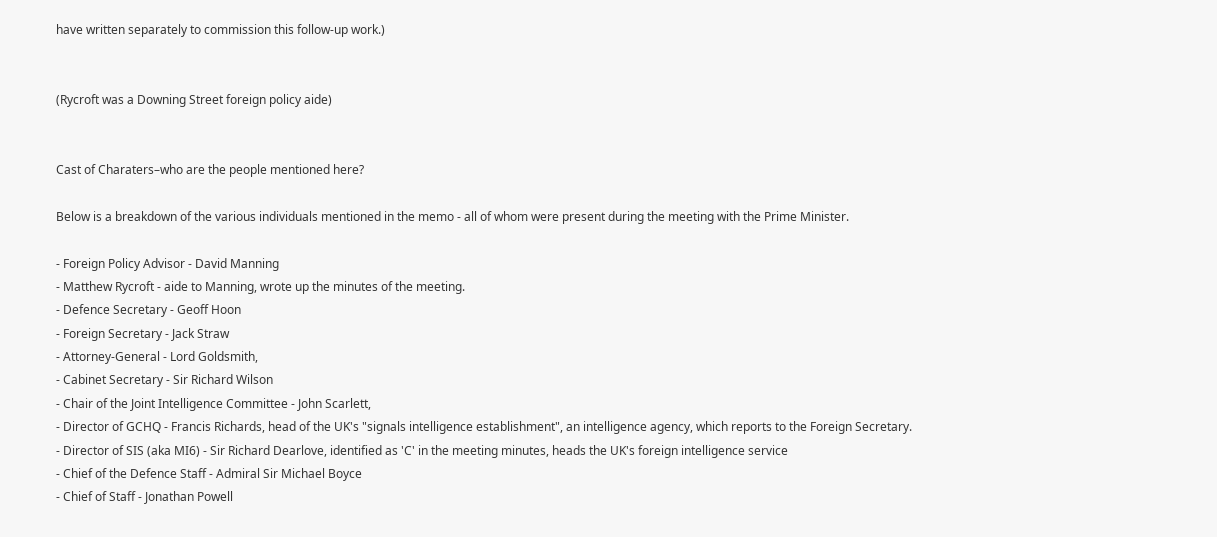have written separately to commission this follow-up work.)


(Rycroft was a Downing Street foreign policy aide)


Cast of Charaters–who are the people mentioned here?

Below is a breakdown of the various individuals mentioned in the memo - all of whom were present during the meeting with the Prime Minister.

- Foreign Policy Advisor - David Manning
- Matthew Rycroft - aide to Manning, wrote up the minutes of the meeting.
- Defence Secretary - Geoff Hoon
- Foreign Secretary - Jack Straw
- Attorney-General - Lord Goldsmith,
- Cabinet Secretary - Sir Richard Wilson
- Chair of the Joint Intelligence Committee - John Scarlett,
- Director of GCHQ - Francis Richards, head of the UK's "signals intelligence establishment", an intelligence agency, which reports to the Foreign Secretary.
- Director of SIS (aka MI6) - Sir Richard Dearlove, identified as 'C' in the meeting minutes, heads the UK's foreign intelligence service
- Chief of the Defence Staff - Admiral Sir Michael Boyce
- Chief of Staff - Jonathan Powell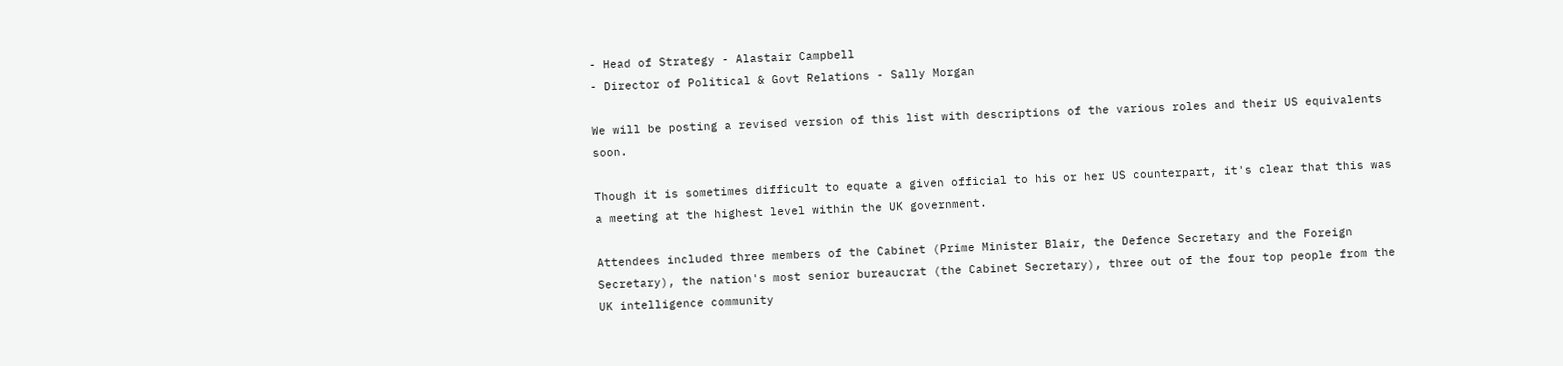- Head of Strategy - Alastair Campbell
- Director of Political & Govt Relations - Sally Morgan

We will be posting a revised version of this list with descriptions of the various roles and their US equivalents soon.

Though it is sometimes difficult to equate a given official to his or her US counterpart, it's clear that this was a meeting at the highest level within the UK government.

Attendees included three members of the Cabinet (Prime Minister Blair, the Defence Secretary and the Foreign Secretary), the nation's most senior bureaucrat (the Cabinet Secretary), three out of the four top people from the UK intelligence community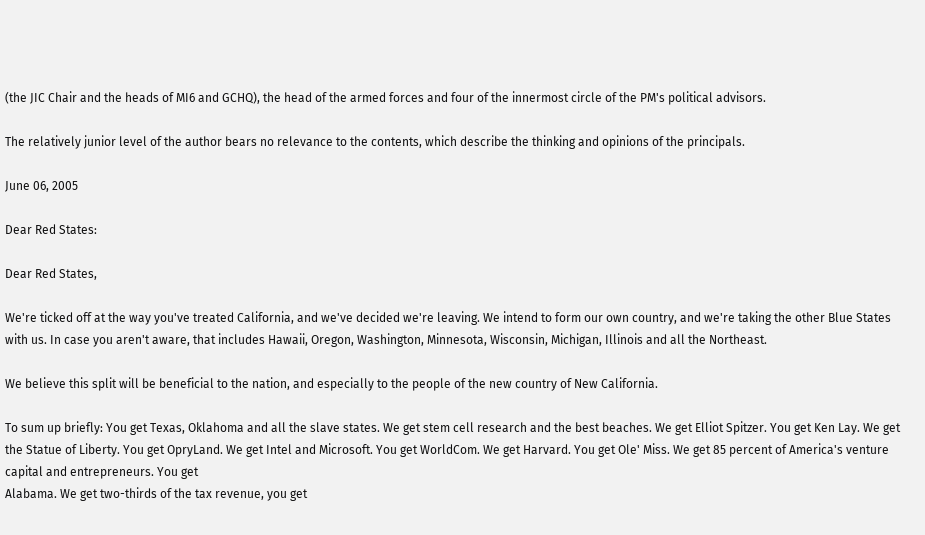(the JIC Chair and the heads of MI6 and GCHQ), the head of the armed forces and four of the innermost circle of the PM's political advisors.

The relatively junior level of the author bears no relevance to the contents, which describe the thinking and opinions of the principals.

June 06, 2005

Dear Red States:

Dear Red States,

We're ticked off at the way you've treated California, and we've decided we're leaving. We intend to form our own country, and we're taking the other Blue States with us. In case you aren't aware, that includes Hawaii, Oregon, Washington, Minnesota, Wisconsin, Michigan, Illinois and all the Northeast.

We believe this split will be beneficial to the nation, and especially to the people of the new country of New California.

To sum up briefly: You get Texas, Oklahoma and all the slave states. We get stem cell research and the best beaches. We get Elliot Spitzer. You get Ken Lay. We get the Statue of Liberty. You get OpryLand. We get Intel and Microsoft. You get WorldCom. We get Harvard. You get Ole' Miss. We get 85 percent of America's venture capital and entrepreneurs. You get
Alabama. We get two-thirds of the tax revenue, you get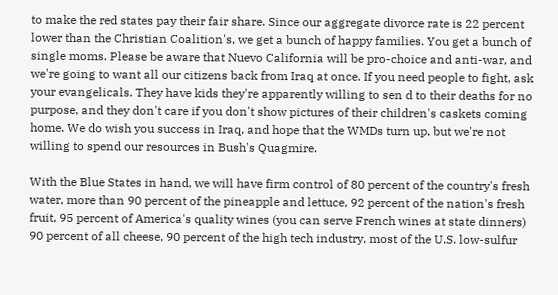to make the red states pay their fair share. Since our aggregate divorce rate is 22 percent lower than the Christian Coalition's, we get a bunch of happy families. You get a bunch of single moms. Please be aware that Nuevo California will be pro-choice and anti-war, and we're going to want all our citizens back from Iraq at once. If you need people to fight, ask your evangelicals. They have kids they're apparently willing to sen d to their deaths for no purpose, and they don't care if you don't show pictures of their children's caskets coming home. We do wish you success in Iraq, and hope that the WMDs turn up, but we're not willing to spend our resources in Bush's Quagmire.

With the Blue States in hand, we will have firm control of 80 percent of the country's fresh water, more than 90 percent of the pineapple and lettuce, 92 percent of the nation's fresh fruit, 95 percent of America's quality wines (you can serve French wines at state dinners) 90 percent of all cheese, 90 percent of the high tech industry, most of the U.S. low-sulfur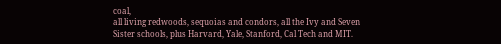coal,
all living redwoods, sequoias and condors, all the Ivy and Seven Sister schools, plus Harvard, Yale, Stanford, Cal Tech and MIT.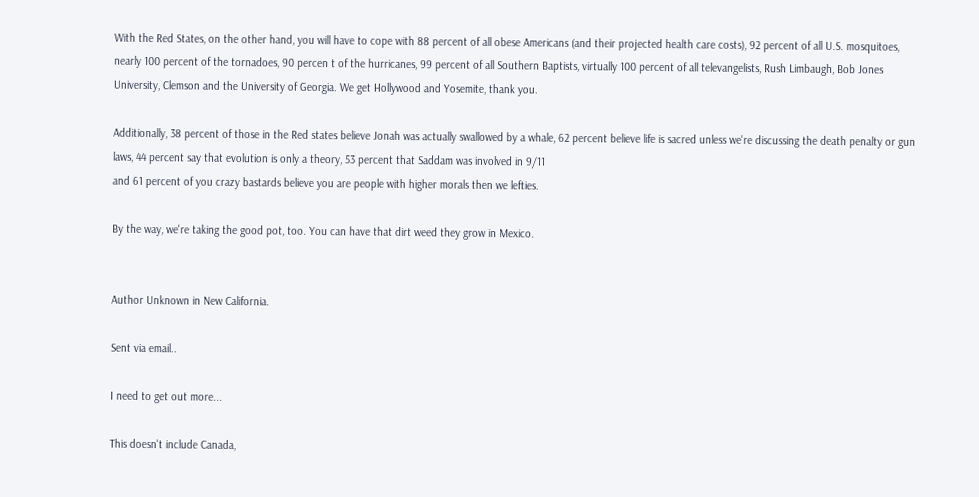With the Red States, on the other hand, you will have to cope with 88 percent of all obese Americans (and their projected health care costs), 92 percent of all U.S. mosquitoes, nearly 100 percent of the tornadoes, 90 percen t of the hurricanes, 99 percent of all Southern Baptists, virtually 100 percent of all televangelists, Rush Limbaugh, Bob Jones University, Clemson and the University of Georgia. We get Hollywood and Yosemite, thank you.

Additionally, 38 percent of those in the Red states believe Jonah was actually swallowed by a whale, 62 percent believe life is sacred unless we're discussing the death penalty or gun laws, 44 percent say that evolution is only a theory, 53 percent that Saddam was involved in 9/11
and 61 percent of you crazy bastards believe you are people with higher morals then we lefties.

By the way, we're taking the good pot, too. You can have that dirt weed they grow in Mexico.


Author Unknown in New California.

Sent via email..

I need to get out more...

This doesn't include Canada,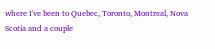where I've been to Quebec, Toronto, Montreal, Nova Scotia and a couple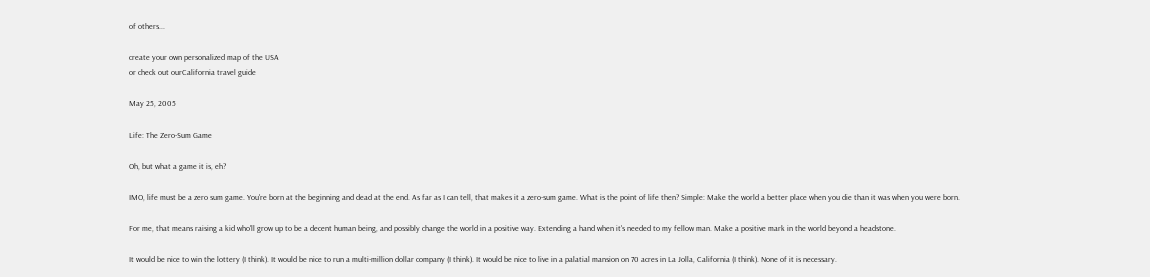of others...

create your own personalized map of the USA
or check out ourCalifornia travel guide

May 25, 2005

Life: The Zero-Sum Game

Oh, but what a game it is, eh?

IMO, life must be a zero sum game. You're born at the beginning and dead at the end. As far as I can tell, that makes it a zero-sum game. What is the point of life then? Simple: Make the world a better place when you die than it was when you were born.

For me, that means raising a kid who'll grow up to be a decent human being, and possibly change the world in a positive way. Extending a hand when it's needed to my fellow man. Make a positive mark in the world beyond a headstone.

It would be nice to win the lottery (I think). It would be nice to run a multi-million dollar company (I think). It would be nice to live in a palatial mansion on 70 acres in La Jolla, California (I think). None of it is necessary.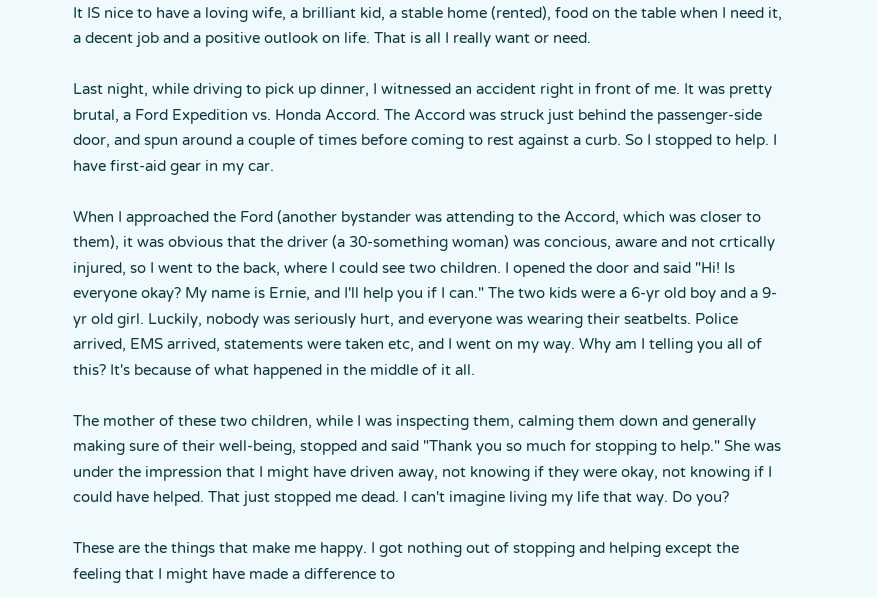It IS nice to have a loving wife, a brilliant kid, a stable home (rented), food on the table when I need it, a decent job and a positive outlook on life. That is all I really want or need.

Last night, while driving to pick up dinner, I witnessed an accident right in front of me. It was pretty brutal, a Ford Expedition vs. Honda Accord. The Accord was struck just behind the passenger-side door, and spun around a couple of times before coming to rest against a curb. So I stopped to help. I have first-aid gear in my car.

When I approached the Ford (another bystander was attending to the Accord, which was closer to them), it was obvious that the driver (a 30-something woman) was concious, aware and not crtically injured, so I went to the back, where I could see two children. I opened the door and said "Hi! Is everyone okay? My name is Ernie, and I'll help you if I can." The two kids were a 6-yr old boy and a 9-yr old girl. Luckily, nobody was seriously hurt, and everyone was wearing their seatbelts. Police arrived, EMS arrived, statements were taken etc, and I went on my way. Why am I telling you all of this? It's because of what happened in the middle of it all.

The mother of these two children, while I was inspecting them, calming them down and generally making sure of their well-being, stopped and said "Thank you so much for stopping to help." She was under the impression that I might have driven away, not knowing if they were okay, not knowing if I could have helped. That just stopped me dead. I can't imagine living my life that way. Do you?

These are the things that make me happy. I got nothing out of stopping and helping except the feeling that I might have made a difference to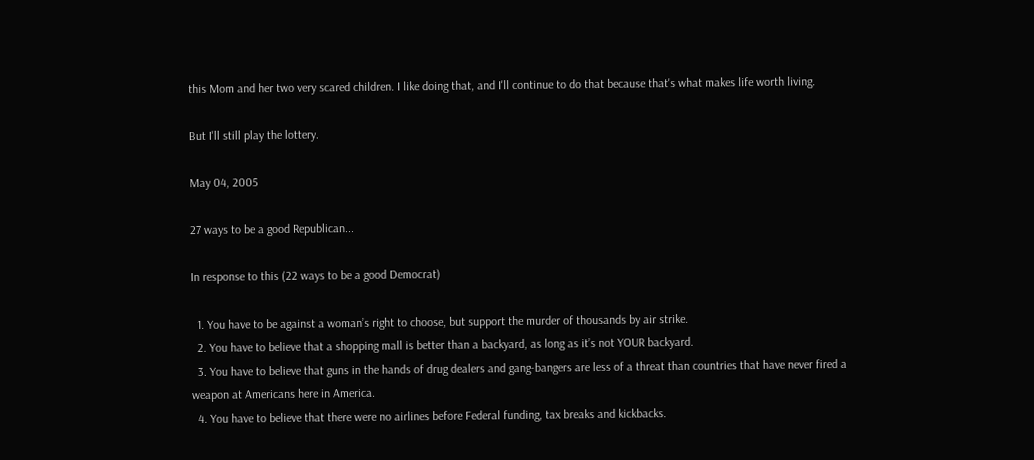this Mom and her two very scared children. I like doing that, and I'll continue to do that because that's what makes life worth living.

But I'll still play the lottery.

May 04, 2005

27 ways to be a good Republican...

In response to this (22 ways to be a good Democrat)

  1. You have to be against a woman’s right to choose, but support the murder of thousands by air strike.
  2. You have to believe that a shopping mall is better than a backyard, as long as it’s not YOUR backyard.
  3. You have to believe that guns in the hands of drug dealers and gang-bangers are less of a threat than countries that have never fired a weapon at Americans here in America.
  4. You have to believe that there were no airlines before Federal funding, tax breaks and kickbacks.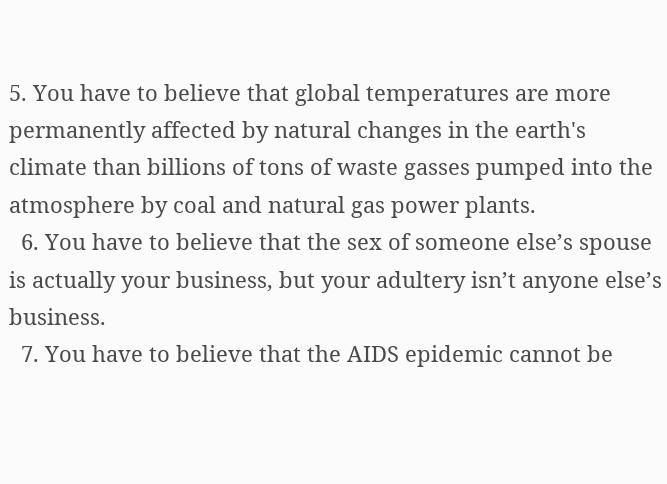5. You have to believe that global temperatures are more permanently affected by natural changes in the earth's climate than billions of tons of waste gasses pumped into the atmosphere by coal and natural gas power plants.
  6. You have to believe that the sex of someone else’s spouse is actually your business, but your adultery isn’t anyone else’s business.
  7. You have to believe that the AIDS epidemic cannot be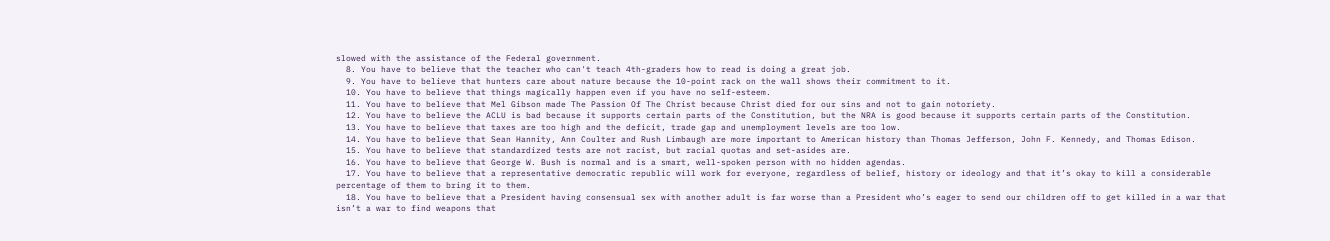slowed with the assistance of the Federal government.
  8. You have to believe that the teacher who can't teach 4th-graders how to read is doing a great job.
  9. You have to believe that hunters care about nature because the 10-point rack on the wall shows their commitment to it.
  10. You have to believe that things magically happen even if you have no self-esteem.
  11. You have to believe that Mel Gibson made The Passion Of The Christ because Christ died for our sins and not to gain notoriety.
  12. You have to believe the ACLU is bad because it supports certain parts of the Constitution, but the NRA is good because it supports certain parts of the Constitution.
  13. You have to believe that taxes are too high and the deficit, trade gap and unemployment levels are too low.
  14. You have to believe that Sean Hannity, Ann Coulter and Rush Limbaugh are more important to American history than Thomas Jefferson, John F. Kennedy, and Thomas Edison.
  15. You have to believe that standardized tests are not racist, but racial quotas and set-asides are.
  16. You have to believe that George W. Bush is normal and is a smart, well-spoken person with no hidden agendas.
  17. You have to believe that a representative democratic republic will work for everyone, regardless of belief, history or ideology and that it’s okay to kill a considerable percentage of them to bring it to them.
  18. You have to believe that a President having consensual sex with another adult is far worse than a President who’s eager to send our children off to get killed in a war that isn’t a war to find weapons that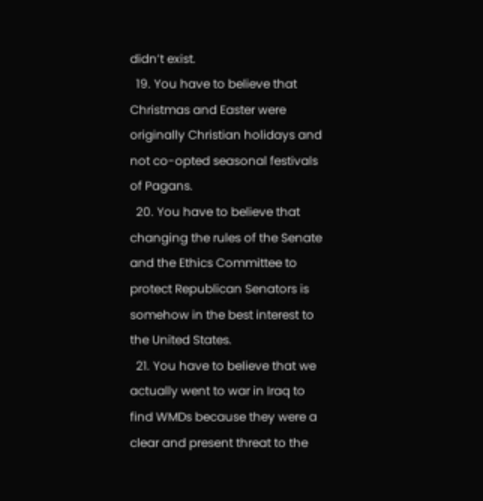didn’t exist.
  19. You have to believe that Christmas and Easter were originally Christian holidays and not co-opted seasonal festivals of Pagans.
  20. You have to believe that changing the rules of the Senate and the Ethics Committee to protect Republican Senators is somehow in the best interest to the United States.
  21. You have to believe that we actually went to war in Iraq to find WMDs because they were a clear and present threat to the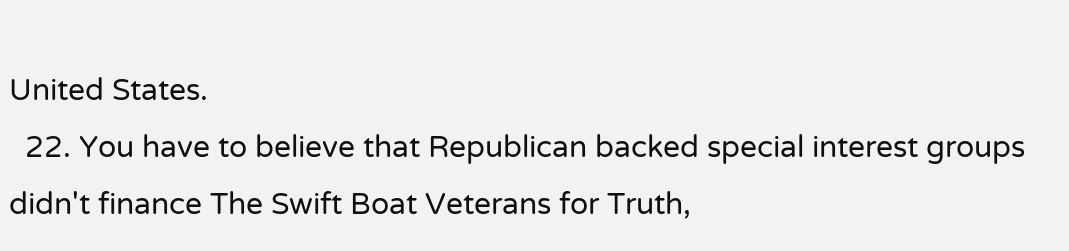United States.
  22. You have to believe that Republican backed special interest groups didn't finance The Swift Boat Veterans for Truth,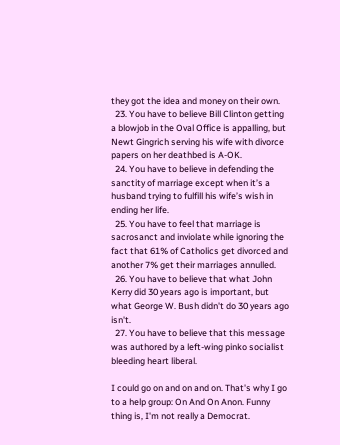they got the idea and money on their own.
  23. You have to believe Bill Clinton getting a blowjob in the Oval Office is appalling, but Newt Gingrich serving his wife with divorce papers on her deathbed is A-OK.
  24. You have to believe in defending the sanctity of marriage except when it’s a husband trying to fulfill his wife’s wish in ending her life.
  25. You have to feel that marriage is sacrosanct and inviolate while ignoring the fact that 61% of Catholics get divorced and another 7% get their marriages annulled.
  26. You have to believe that what John Kerry did 30 years ago is important, but what George W. Bush didn't do 30 years ago isn't.
  27. You have to believe that this message was authored by a left-wing pinko socialist bleeding heart liberal.

I could go on and on and on. That's why I go to a help group: On And On Anon. Funny thing is, I'm not really a Democrat.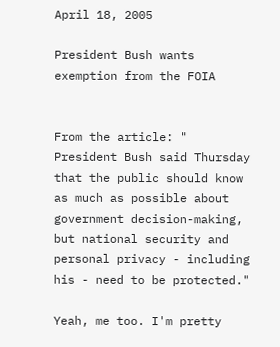April 18, 2005

President Bush wants exemption from the FOIA


From the article: " President Bush said Thursday that the public should know as much as possible about government decision-making, but national security and personal privacy - including his - need to be protected."

Yeah, me too. I'm pretty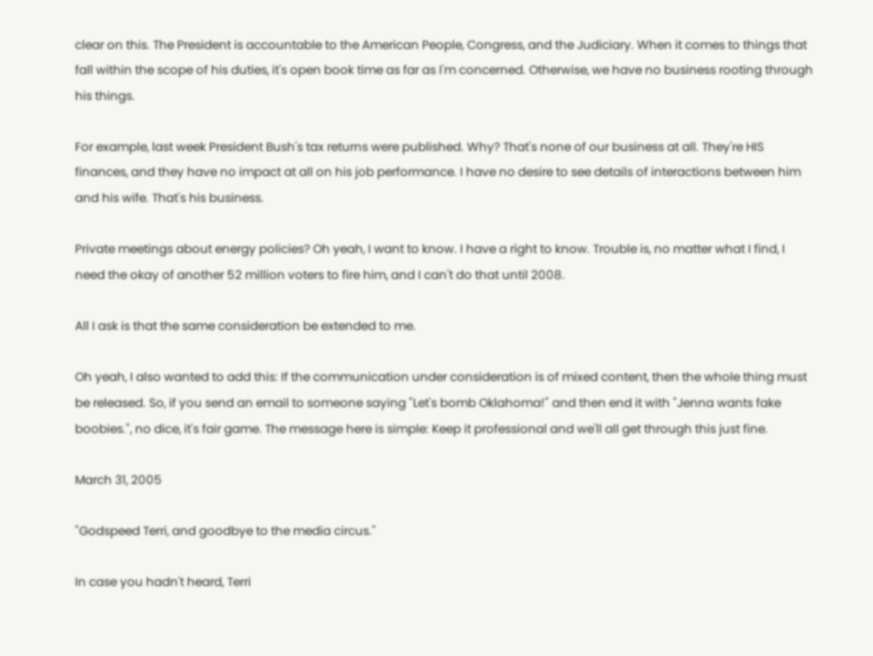clear on this. The President is accountable to the American People, Congress, and the Judiciary. When it comes to things that fall within the scope of his duties, it's open book time as far as I'm concerned. Otherwise, we have no business rooting through his things.

For example, last week President Bush's tax returns were published. Why? That's none of our business at all. They're HIS finances, and they have no impact at all on his job performance. I have no desire to see details of interactions between him and his wife. That's his business.

Private meetings about energy policies? Oh yeah, I want to know. I have a right to know. Trouble is, no matter what I find, I need the okay of another 52 million voters to fire him, and I can't do that until 2008.

All I ask is that the same consideration be extended to me.

Oh yeah, I also wanted to add this: If the communication under consideration is of mixed content, then the whole thing must be released. So, if you send an email to someone saying "Let's bomb Oklahoma!" and then end it with "Jenna wants fake boobies.", no dice, it's fair game. The message here is simple: Keep it professional and we'll all get through this just fine.

March 31, 2005

"Godspeed Terri, and goodbye to the media circus."

In case you hadn't heard, Terri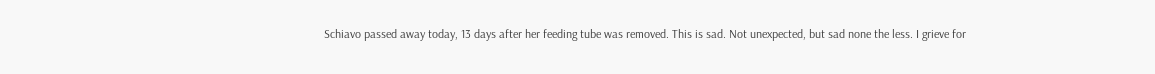Schiavo passed away today, 13 days after her feeding tube was removed. This is sad. Not unexpected, but sad none the less. I grieve for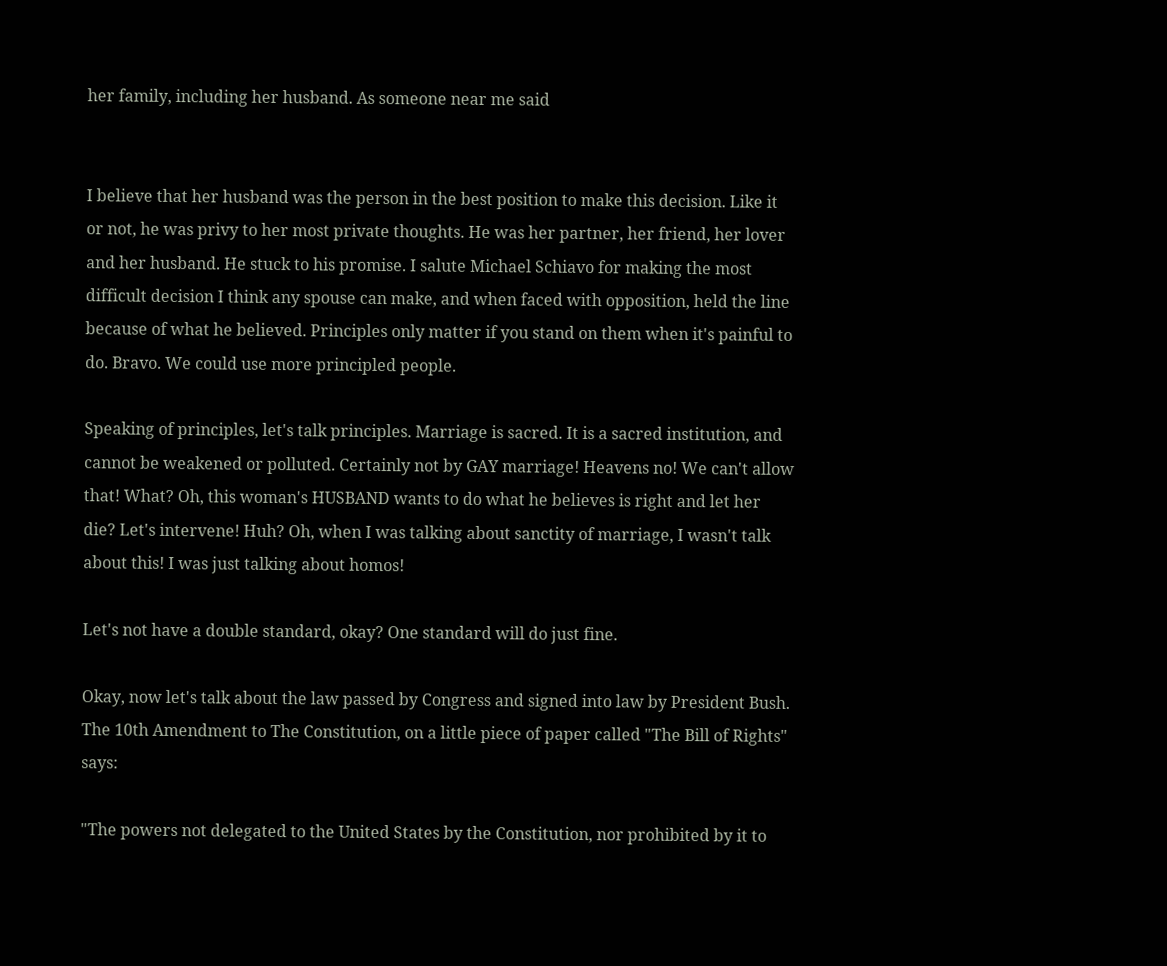her family, including her husband. As someone near me said


I believe that her husband was the person in the best position to make this decision. Like it or not, he was privy to her most private thoughts. He was her partner, her friend, her lover and her husband. He stuck to his promise. I salute Michael Schiavo for making the most difficult decision I think any spouse can make, and when faced with opposition, held the line because of what he believed. Principles only matter if you stand on them when it's painful to do. Bravo. We could use more principled people.

Speaking of principles, let's talk principles. Marriage is sacred. It is a sacred institution, and cannot be weakened or polluted. Certainly not by GAY marriage! Heavens no! We can't allow that! What? Oh, this woman's HUSBAND wants to do what he believes is right and let her die? Let's intervene! Huh? Oh, when I was talking about sanctity of marriage, I wasn't talk about this! I was just talking about homos!

Let's not have a double standard, okay? One standard will do just fine.

Okay, now let's talk about the law passed by Congress and signed into law by President Bush. The 10th Amendment to The Constitution, on a little piece of paper called "The Bill of Rights" says:

"The powers not delegated to the United States by the Constitution, nor prohibited by it to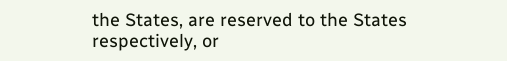the States, are reserved to the States respectively, or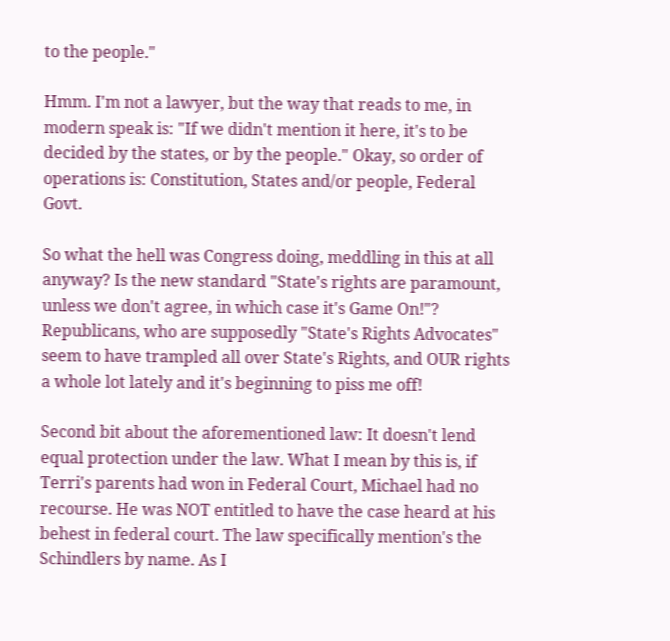to the people."

Hmm. I'm not a lawyer, but the way that reads to me, in modern speak is: "If we didn't mention it here, it's to be decided by the states, or by the people." Okay, so order of operations is: Constitution, States and/or people, Federal Govt.

So what the hell was Congress doing, meddling in this at all anyway? Is the new standard "State's rights are paramount, unless we don't agree, in which case it's Game On!"? Republicans, who are supposedly "State's Rights Advocates" seem to have trampled all over State's Rights, and OUR rights a whole lot lately and it's beginning to piss me off!

Second bit about the aforementioned law: It doesn't lend equal protection under the law. What I mean by this is, if Terri's parents had won in Federal Court, Michael had no recourse. He was NOT entitled to have the case heard at his behest in federal court. The law specifically mention's the Schindlers by name. As I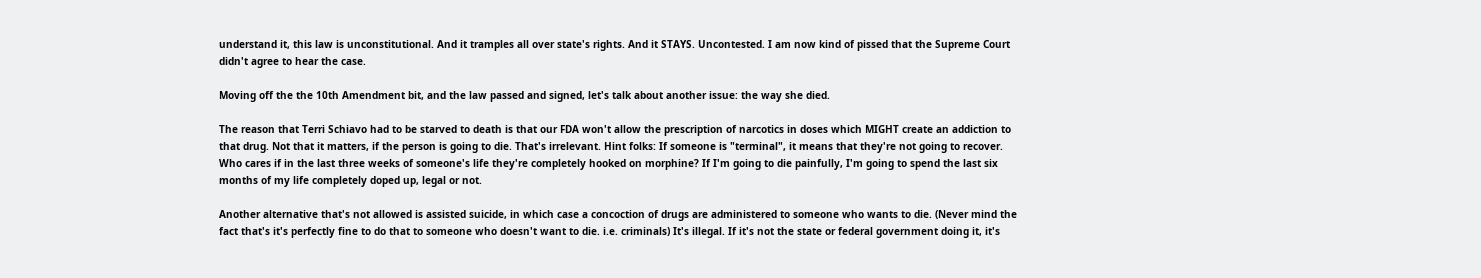understand it, this law is unconstitutional. And it tramples all over state's rights. And it STAYS. Uncontested. I am now kind of pissed that the Supreme Court didn't agree to hear the case.

Moving off the the 10th Amendment bit, and the law passed and signed, let's talk about another issue: the way she died.

The reason that Terri Schiavo had to be starved to death is that our FDA won't allow the prescription of narcotics in doses which MIGHT create an addiction to that drug. Not that it matters, if the person is going to die. That's irrelevant. Hint folks: If someone is "terminal", it means that they're not going to recover. Who cares if in the last three weeks of someone's life they're completely hooked on morphine? If I'm going to die painfully, I'm going to spend the last six months of my life completely doped up, legal or not.

Another alternative that's not allowed is assisted suicide, in which case a concoction of drugs are administered to someone who wants to die. (Never mind the fact that's it's perfectly fine to do that to someone who doesn't want to die. i.e. criminals) It's illegal. If it's not the state or federal government doing it, it's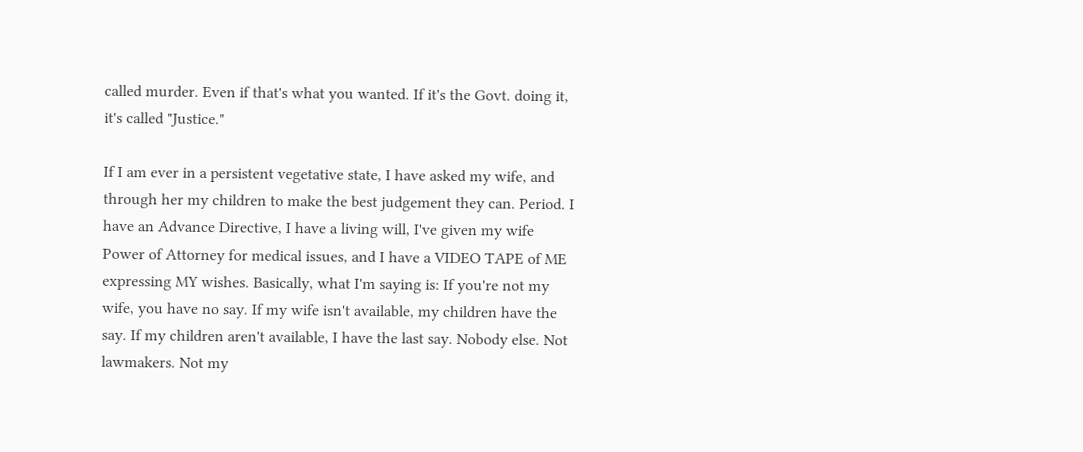called murder. Even if that's what you wanted. If it's the Govt. doing it, it's called "Justice."

If I am ever in a persistent vegetative state, I have asked my wife, and through her my children to make the best judgement they can. Period. I have an Advance Directive, I have a living will, I've given my wife Power of Attorney for medical issues, and I have a VIDEO TAPE of ME expressing MY wishes. Basically, what I'm saying is: If you're not my wife, you have no say. If my wife isn't available, my children have the say. If my children aren't available, I have the last say. Nobody else. Not lawmakers. Not my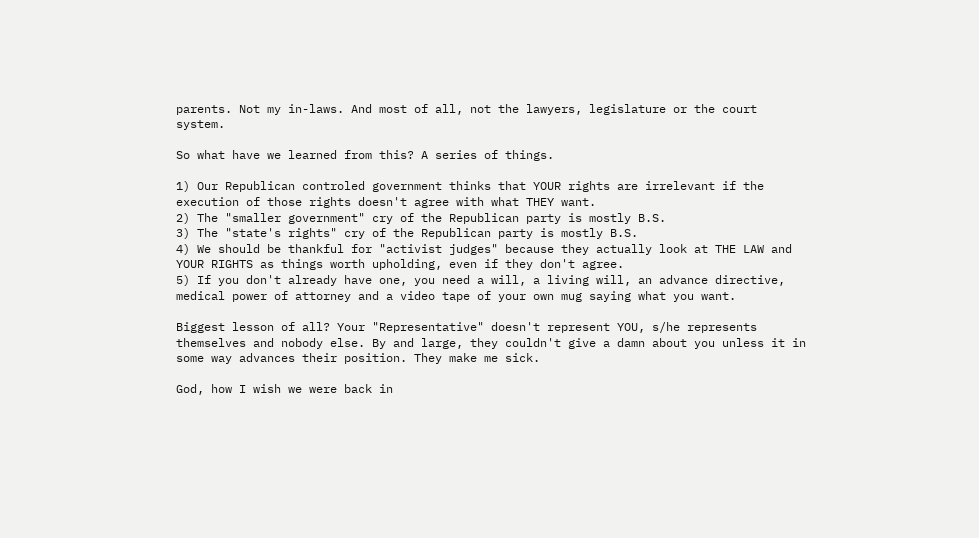parents. Not my in-laws. And most of all, not the lawyers, legislature or the court system.

So what have we learned from this? A series of things.

1) Our Republican controled government thinks that YOUR rights are irrelevant if the execution of those rights doesn't agree with what THEY want.
2) The "smaller government" cry of the Republican party is mostly B.S.
3) The "state's rights" cry of the Republican party is mostly B.S.
4) We should be thankful for "activist judges" because they actually look at THE LAW and YOUR RIGHTS as things worth upholding, even if they don't agree.
5) If you don't already have one, you need a will, a living will, an advance directive, medical power of attorney and a video tape of your own mug saying what you want.

Biggest lesson of all? Your "Representative" doesn't represent YOU, s/he represents themselves and nobody else. By and large, they couldn't give a damn about you unless it in some way advances their position. They make me sick.

God, how I wish we were back in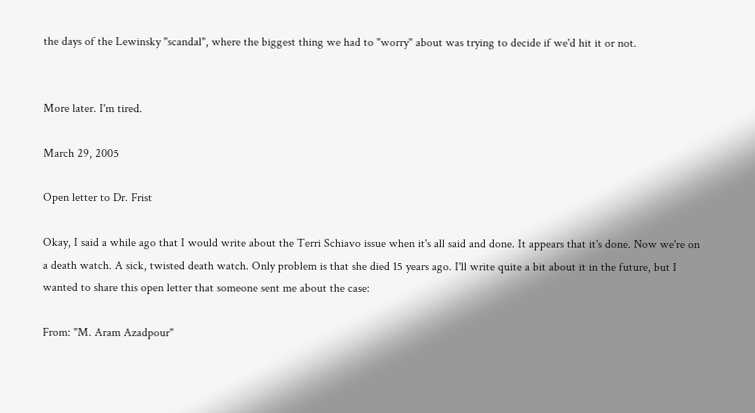the days of the Lewinsky "scandal", where the biggest thing we had to "worry" about was trying to decide if we'd hit it or not.


More later. I'm tired.

March 29, 2005

Open letter to Dr. Frist

Okay, I said a while ago that I would write about the Terri Schiavo issue when it's all said and done. It appears that it's done. Now we're on a death watch. A sick, twisted death watch. Only problem is that she died 15 years ago. I'll write quite a bit about it in the future, but I wanted to share this open letter that someone sent me about the case:

From: "M. Aram Azadpour"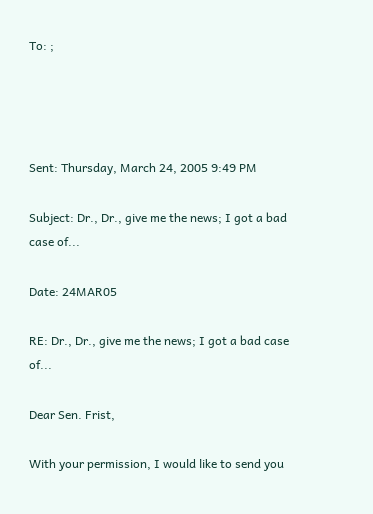To: ;




Sent: Thursday, March 24, 2005 9:49 PM

Subject: Dr., Dr., give me the news; I got a bad case of...

Date: 24MAR05

RE: Dr., Dr., give me the news; I got a bad case of...

Dear Sen. Frist,

With your permission, I would like to send you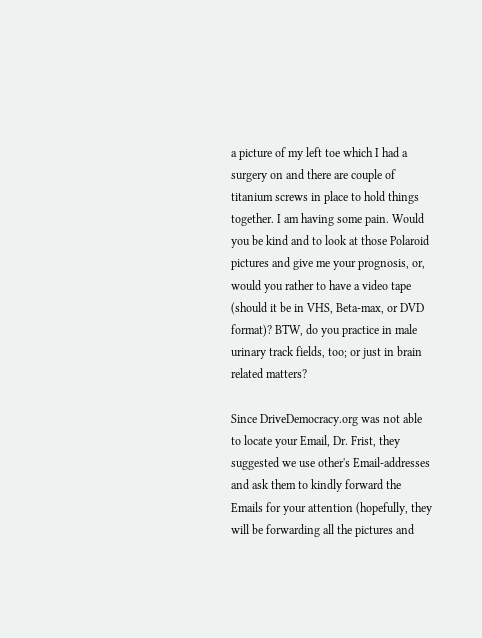a picture of my left toe which I had a surgery on and there are couple of titanium screws in place to hold things together. I am having some pain. Would you be kind and to look at those Polaroid pictures and give me your prognosis, or, would you rather to have a video tape (should it be in VHS, Beta-max, or DVD format)? BTW, do you practice in male urinary track fields, too; or just in brain related matters?

Since DriveDemocracy.org was not able to locate your Email, Dr. Frist, they suggested we use other's Email-addresses and ask them to kindly forward the Emails for your attention (hopefully, they will be forwarding all the pictures and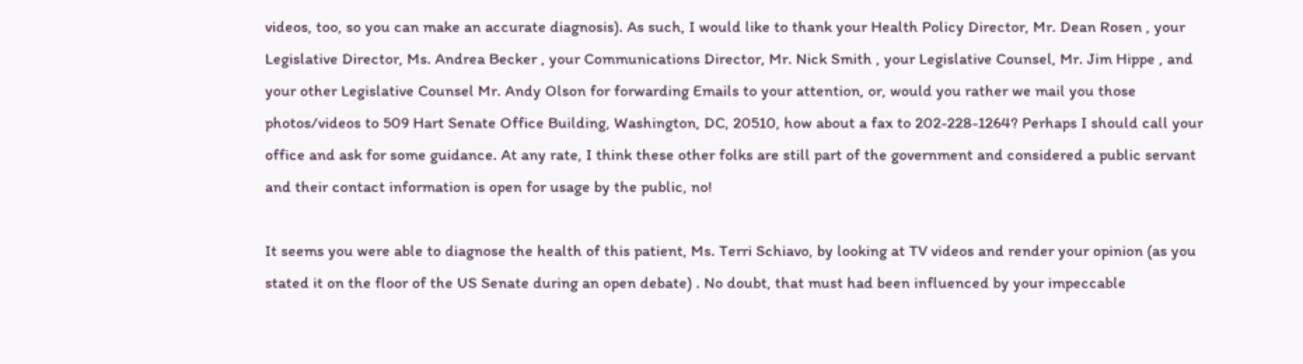videos, too, so you can make an accurate diagnosis). As such, I would like to thank your Health Policy Director, Mr. Dean Rosen , your Legislative Director, Ms. Andrea Becker , your Communications Director, Mr. Nick Smith , your Legislative Counsel, Mr. Jim Hippe , and your other Legislative Counsel Mr. Andy Olson for forwarding Emails to your attention, or, would you rather we mail you those photos/videos to 509 Hart Senate Office Building, Washington, DC, 20510, how about a fax to 202-228-1264? Perhaps I should call your office and ask for some guidance. At any rate, I think these other folks are still part of the government and considered a public servant and their contact information is open for usage by the public, no!

It seems you were able to diagnose the health of this patient, Ms. Terri Schiavo, by looking at TV videos and render your opinion (as you stated it on the floor of the US Senate during an open debate) . No doubt, that must had been influenced by your impeccable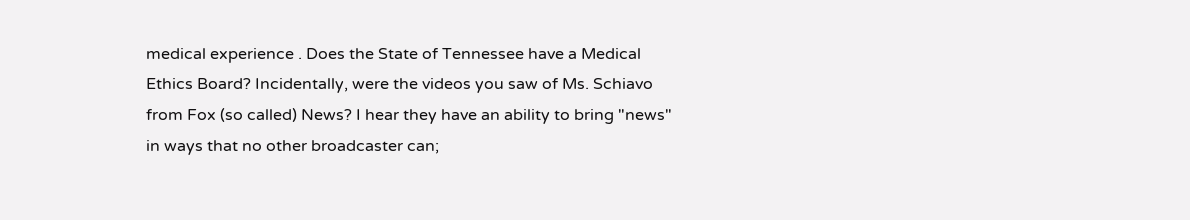medical experience . Does the State of Tennessee have a Medical Ethics Board? Incidentally, were the videos you saw of Ms. Schiavo from Fox (so called) News? I hear they have an ability to bring "news" in ways that no other broadcaster can;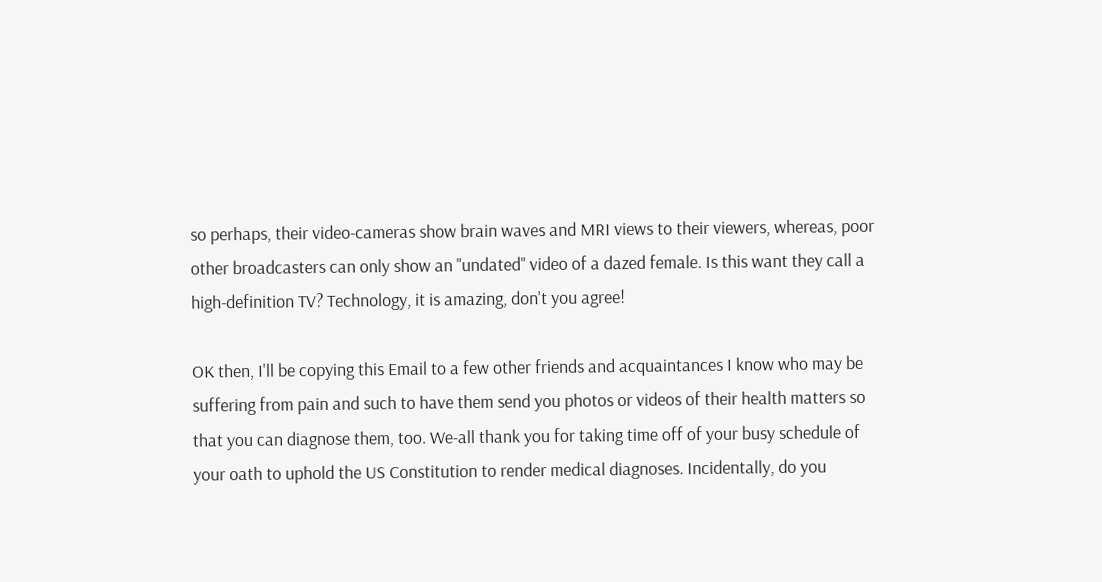so perhaps, their video-cameras show brain waves and MRI views to their viewers, whereas, poor other broadcasters can only show an "undated" video of a dazed female. Is this want they call a high-definition TV? Technology, it is amazing, don't you agree!

OK then, I'll be copying this Email to a few other friends and acquaintances I know who may be suffering from pain and such to have them send you photos or videos of their health matters so that you can diagnose them, too. We-all thank you for taking time off of your busy schedule of your oath to uphold the US Constitution to render medical diagnoses. Incidentally, do you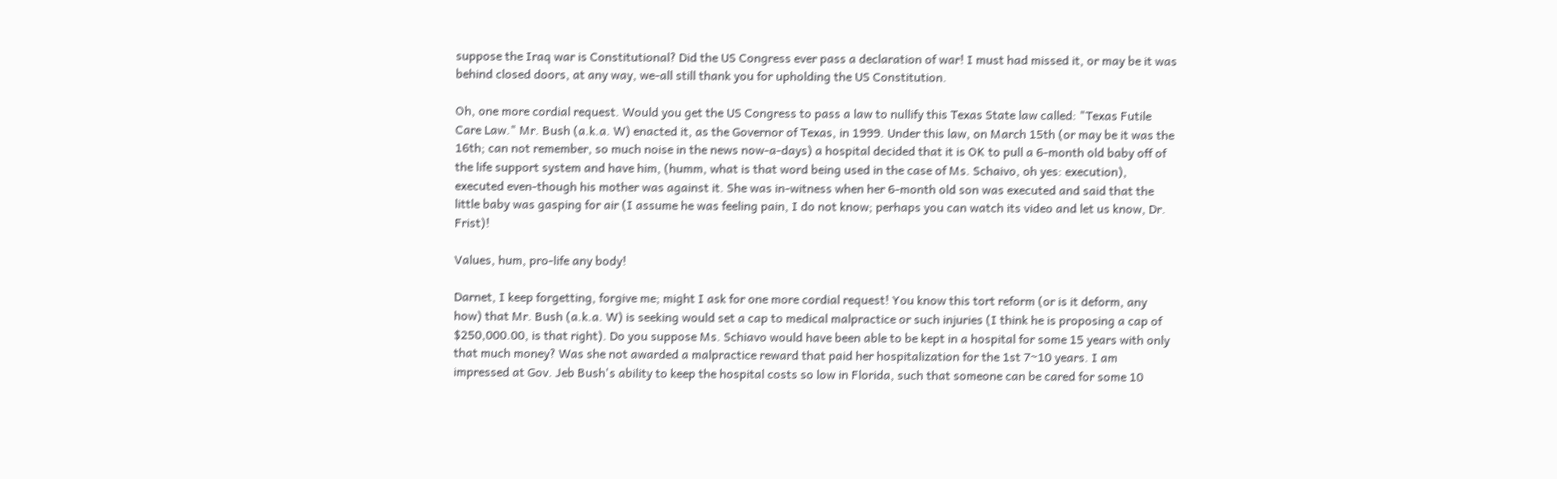suppose the Iraq war is Constitutional? Did the US Congress ever pass a declaration of war! I must had missed it, or may be it was behind closed doors, at any way, we-all still thank you for upholding the US Constitution.

Oh, one more cordial request. Would you get the US Congress to pass a law to nullify this Texas State law called: "Texas Futile Care Law." Mr. Bush (a.k.a. W) enacted it, as the Governor of Texas, in 1999. Under this law, on March 15th (or may be it was the 16th; can not remember, so much noise in the news now-a-days) a hospital decided that it is OK to pull a 6-month old baby off of the life support system and have him, (humm, what is that word being used in the case of Ms. Schaivo, oh yes: execution), executed even-though his mother was against it. She was in-witness when her 6-month old son was executed and said that the little baby was gasping for air (I assume he was feeling pain, I do not know; perhaps you can watch its video and let us know, Dr. Frist)!

Values, hum, pro-life any body!

Darnet, I keep forgetting, forgive me; might I ask for one more cordial request! You know this tort reform (or is it deform, any how) that Mr. Bush (a.k.a. W) is seeking would set a cap to medical malpractice or such injuries (I think he is proposing a cap of $250,000.00, is that right). Do you suppose Ms. Schiavo would have been able to be kept in a hospital for some 15 years with only that much money? Was she not awarded a malpractice reward that paid her hospitalization for the 1st 7~10 years. I am impressed at Gov. Jeb Bush's ability to keep the hospital costs so low in Florida, such that someone can be cared for some 10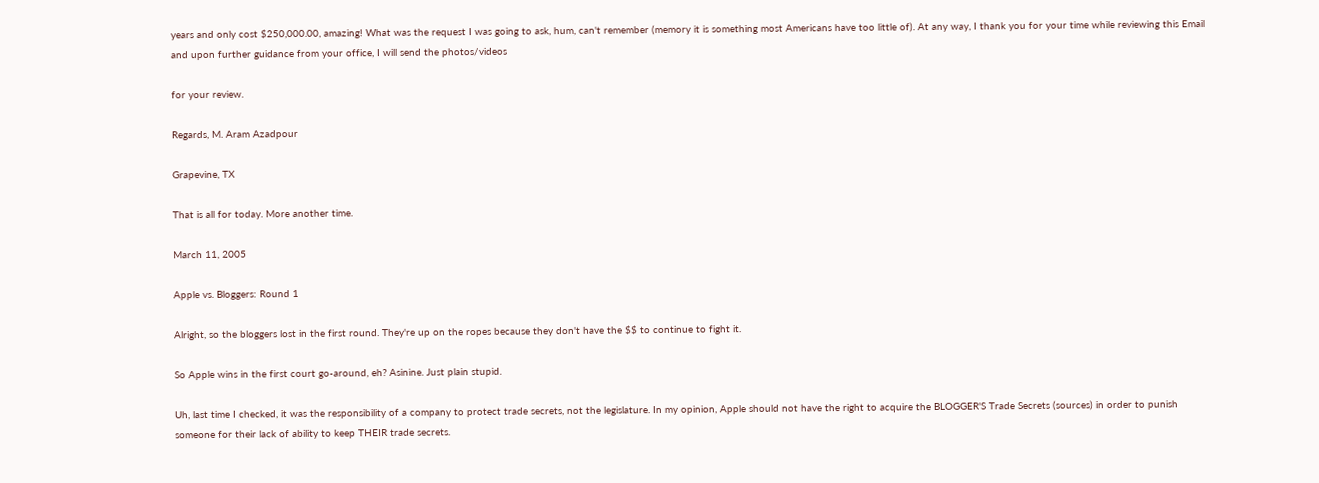years and only cost $250,000.00, amazing! What was the request I was going to ask, hum, can't remember (memory it is something most Americans have too little of). At any way, I thank you for your time while reviewing this Email and upon further guidance from your office, I will send the photos/videos

for your review.

Regards, M. Aram Azadpour

Grapevine, TX

That is all for today. More another time.

March 11, 2005

Apple vs. Bloggers: Round 1

Alright, so the bloggers lost in the first round. They're up on the ropes because they don't have the $$ to continue to fight it.

So Apple wins in the first court go-around, eh? Asinine. Just plain stupid.

Uh, last time I checked, it was the responsibility of a company to protect trade secrets, not the legislature. In my opinion, Apple should not have the right to acquire the BLOGGER'S Trade Secrets (sources) in order to punish someone for their lack of ability to keep THEIR trade secrets.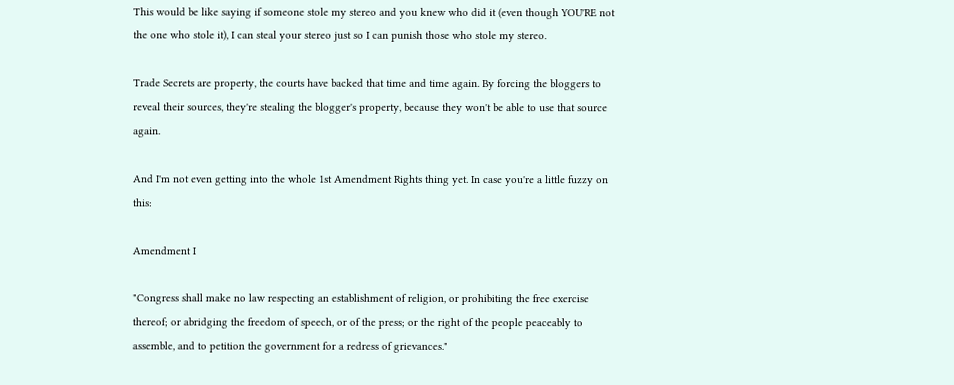This would be like saying if someone stole my stereo and you knew who did it (even though YOU'RE not the one who stole it), I can steal your stereo just so I can punish those who stole my stereo.

Trade Secrets are property, the courts have backed that time and time again. By forcing the bloggers to reveal their sources, they're stealing the blogger's property, because they won't be able to use that source again.

And I'm not even getting into the whole 1st Amendment Rights thing yet. In case you're a little fuzzy on this:

Amendment I

"Congress shall make no law respecting an establishment of religion, or prohibiting the free exercise thereof; or abridging the freedom of speech, or of the press; or the right of the people peaceably to assemble, and to petition the government for a redress of grievances."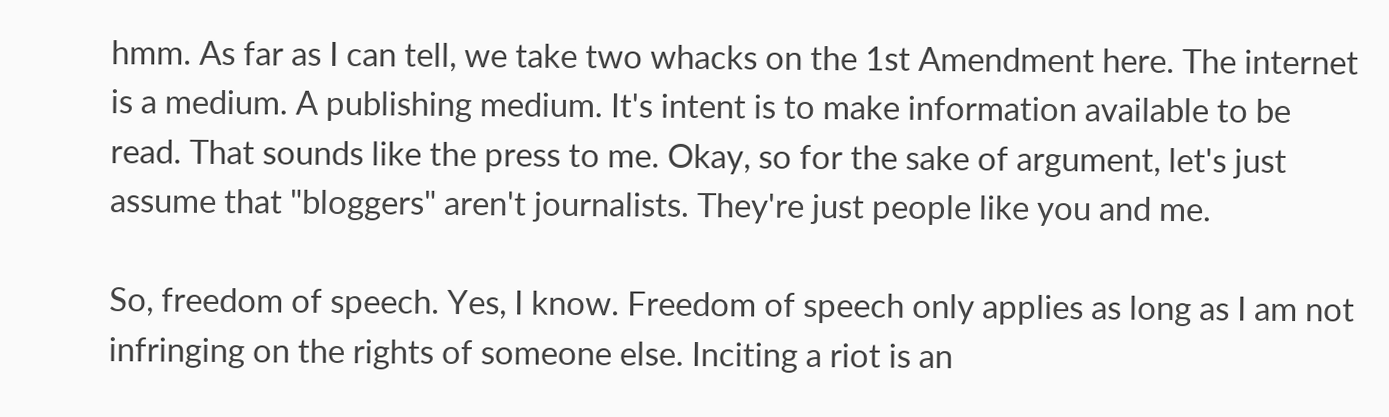hmm. As far as I can tell, we take two whacks on the 1st Amendment here. The internet is a medium. A publishing medium. It's intent is to make information available to be read. That sounds like the press to me. Okay, so for the sake of argument, let's just assume that "bloggers" aren't journalists. They're just people like you and me.

So, freedom of speech. Yes, I know. Freedom of speech only applies as long as I am not infringing on the rights of someone else. Inciting a riot is an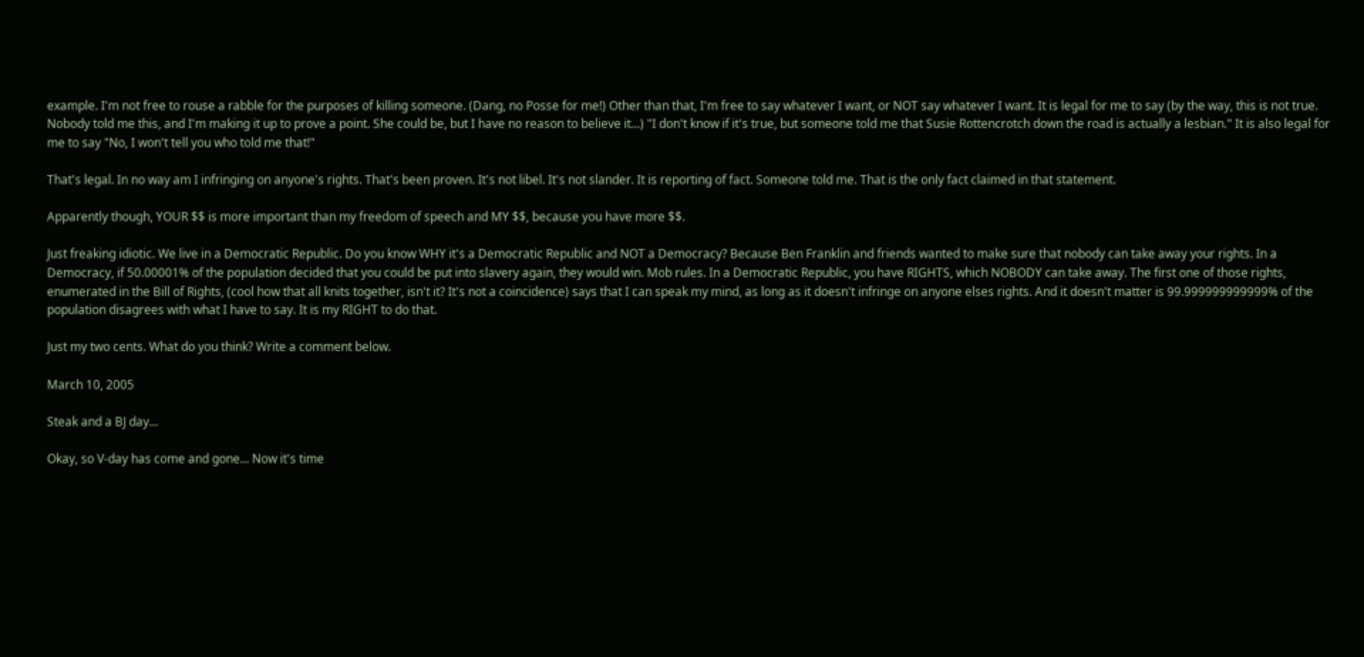example. I'm not free to rouse a rabble for the purposes of killing someone. (Dang, no Posse for me!) Other than that, I'm free to say whatever I want, or NOT say whatever I want. It is legal for me to say (by the way, this is not true. Nobody told me this, and I'm making it up to prove a point. She could be, but I have no reason to believe it...) "I don't know if it's true, but someone told me that Susie Rottencrotch down the road is actually a lesbian." It is also legal for me to say "No, I won't tell you who told me that!"

That's legal. In no way am I infringing on anyone's rights. That's been proven. It's not libel. It's not slander. It is reporting of fact. Someone told me. That is the only fact claimed in that statement.

Apparently though, YOUR $$ is more important than my freedom of speech and MY $$, because you have more $$.

Just freaking idiotic. We live in a Democratic Republic. Do you know WHY it's a Democratic Republic and NOT a Democracy? Because Ben Franklin and friends wanted to make sure that nobody can take away your rights. In a Democracy, if 50.00001% of the population decided that you could be put into slavery again, they would win. Mob rules. In a Democratic Republic, you have RIGHTS, which NOBODY can take away. The first one of those rights, enumerated in the Bill of Rights, (cool how that all knits together, isn't it? It's not a coincidence) says that I can speak my mind, as long as it doesn't infringe on anyone elses rights. And it doesn't matter is 99.999999999999% of the population disagrees with what I have to say. It is my RIGHT to do that.

Just my two cents. What do you think? Write a comment below.

March 10, 2005

Steak and a BJ day...

Okay, so V-day has come and gone... Now it's time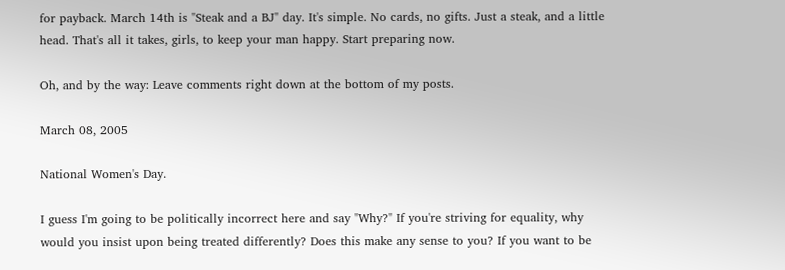for payback. March 14th is "Steak and a BJ" day. It's simple. No cards, no gifts. Just a steak, and a little head. That's all it takes, girls, to keep your man happy. Start preparing now.

Oh, and by the way: Leave comments right down at the bottom of my posts.

March 08, 2005

National Women's Day.

I guess I'm going to be politically incorrect here and say "Why?" If you're striving for equality, why would you insist upon being treated differently? Does this make any sense to you? If you want to be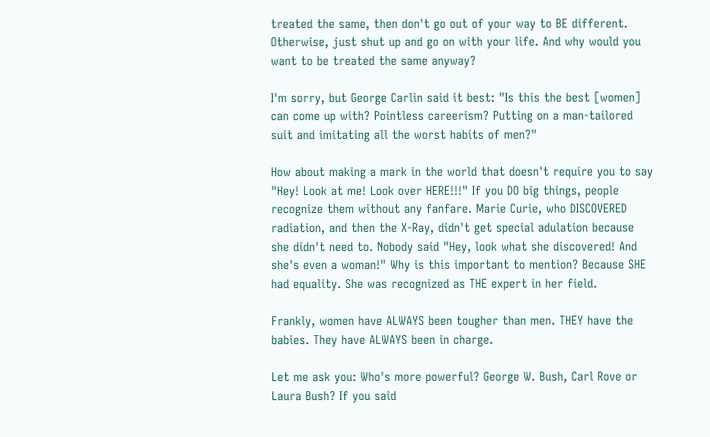treated the same, then don't go out of your way to BE different. Otherwise, just shut up and go on with your life. And why would you want to be treated the same anyway?

I'm sorry, but George Carlin said it best: "Is this the best [women] can come up with? Pointless careerism? Putting on a man-tailored suit and imitating all the worst habits of men?"

How about making a mark in the world that doesn't require you to say "Hey! Look at me! Look over HERE!!!" If you DO big things, people recognize them without any fanfare. Marie Curie, who DISCOVERED radiation, and then the X-Ray, didn't get special adulation because she didn't need to. Nobody said "Hey, look what she discovered! And she's even a woman!" Why is this important to mention? Because SHE had equality. She was recognized as THE expert in her field.

Frankly, women have ALWAYS been tougher than men. THEY have the babies. They have ALWAYS been in charge.

Let me ask you: Who's more powerful? George W. Bush, Carl Rove or Laura Bush? If you said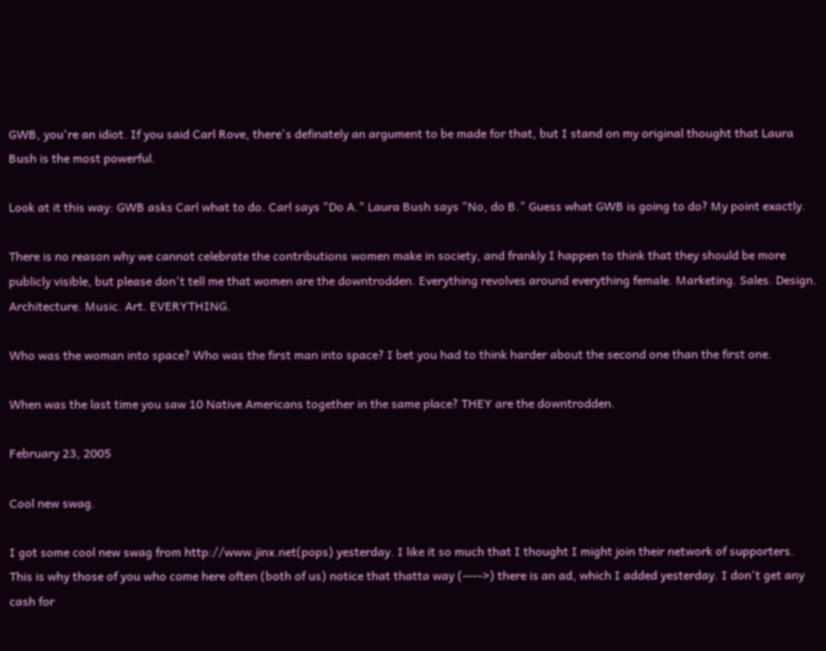GWB, you're an idiot. If you said Carl Rove, there's definately an argument to be made for that, but I stand on my original thought that Laura Bush is the most powerful.

Look at it this way: GWB asks Carl what to do. Carl says "Do A." Laura Bush says "No, do B." Guess what GWB is going to do? My point exactly.

There is no reason why we cannot celebrate the contributions women make in society, and frankly I happen to think that they should be more publicly visible, but please don't tell me that women are the downtrodden. Everything revolves around everything female. Marketing. Sales. Design. Architecture. Music. Art. EVERYTHING.

Who was the woman into space? Who was the first man into space? I bet you had to think harder about the second one than the first one.

When was the last time you saw 10 Native Americans together in the same place? THEY are the downtrodden.

February 23, 2005

Cool new swag.

I got some cool new swag from http://www.jinx.net(pops) yesterday. I like it so much that I thought I might join their network of supporters. This is why those of you who come here often (both of us) notice that thatta way (---->) there is an ad, which I added yesterday. I don't get any cash for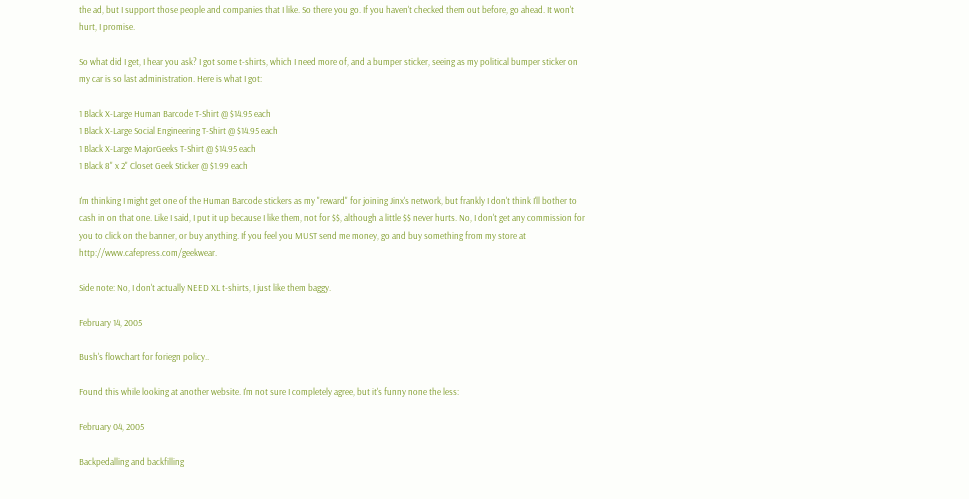the ad, but I support those people and companies that I like. So there you go. If you haven't checked them out before, go ahead. It won't hurt, I promise.

So what did I get, I hear you ask? I got some t-shirts, which I need more of, and a bumper sticker, seeing as my political bumper sticker on my car is so last administration. Here is what I got:

1 Black X-Large Human Barcode T-Shirt @ $14.95 each
1 Black X-Large Social Engineering T-Shirt @ $14.95 each
1 Black X-Large MajorGeeks T-Shirt @ $14.95 each
1 Black 8" x 2" Closet Geek Sticker @ $1.99 each

I'm thinking I might get one of the Human Barcode stickers as my "reward" for joining Jinx's network, but frankly I don't think I'll bother to cash in on that one. Like I said, I put it up because I like them, not for $$, although a little $$ never hurts. No, I don't get any commission for you to click on the banner, or buy anything. If you feel you MUST send me money, go and buy something from my store at http://www.cafepress.com/geekwear.

Side note: No, I don't actually NEED XL t-shirts, I just like them baggy.

February 14, 2005

Bush's flowchart for foriegn policy..

Found this while looking at another website. I'm not sure I completely agree, but it's funny none the less:

February 04, 2005

Backpedalling and backfilling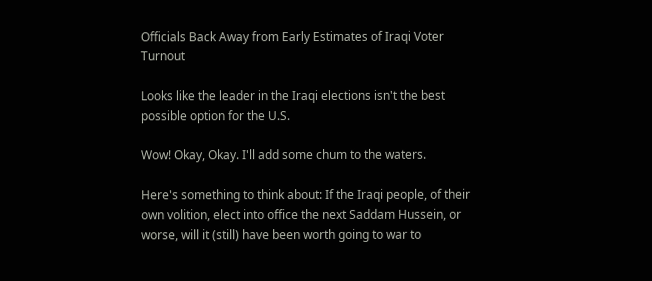Officials Back Away from Early Estimates of Iraqi Voter Turnout

Looks like the leader in the Iraqi elections isn't the best possible option for the U.S.

Wow! Okay, Okay. I'll add some chum to the waters.

Here's something to think about: If the Iraqi people, of their own volition, elect into office the next Saddam Hussein, or worse, will it (still) have been worth going to war to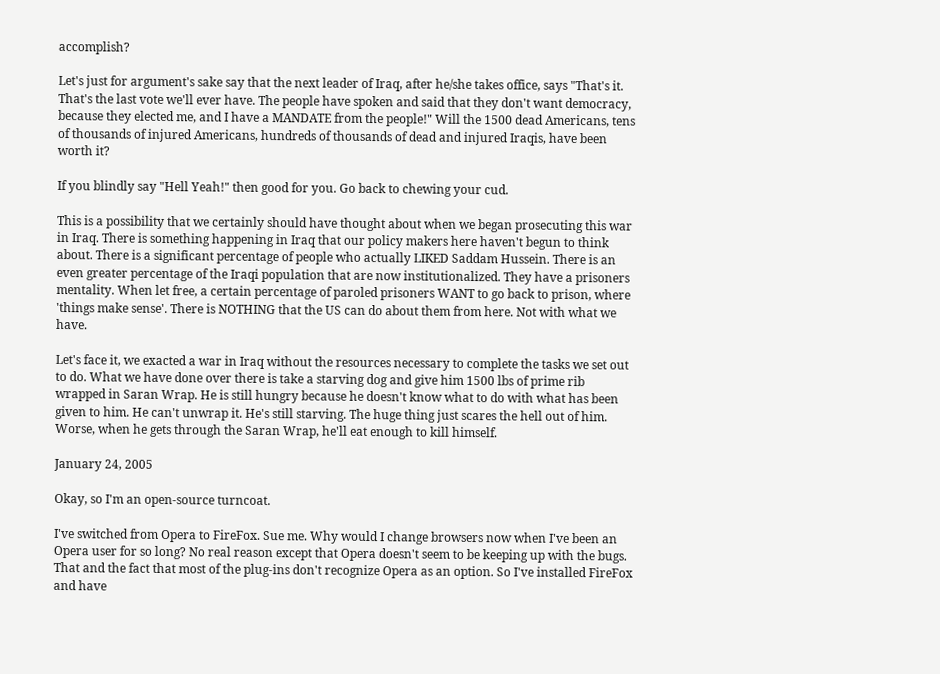accomplish?

Let's just for argument's sake say that the next leader of Iraq, after he/she takes office, says "That's it. That's the last vote we'll ever have. The people have spoken and said that they don't want democracy, because they elected me, and I have a MANDATE from the people!" Will the 1500 dead Americans, tens of thousands of injured Americans, hundreds of thousands of dead and injured Iraqis, have been worth it?

If you blindly say "Hell Yeah!" then good for you. Go back to chewing your cud.

This is a possibility that we certainly should have thought about when we began prosecuting this war in Iraq. There is something happening in Iraq that our policy makers here haven't begun to think about. There is a significant percentage of people who actually LIKED Saddam Hussein. There is an even greater percentage of the Iraqi population that are now institutionalized. They have a prisoners mentality. When let free, a certain percentage of paroled prisoners WANT to go back to prison, where 'things make sense'. There is NOTHING that the US can do about them from here. Not with what we have.

Let's face it, we exacted a war in Iraq without the resources necessary to complete the tasks we set out to do. What we have done over there is take a starving dog and give him 1500 lbs of prime rib wrapped in Saran Wrap. He is still hungry because he doesn't know what to do with what has been given to him. He can't unwrap it. He's still starving. The huge thing just scares the hell out of him. Worse, when he gets through the Saran Wrap, he'll eat enough to kill himself.

January 24, 2005

Okay, so I'm an open-source turncoat.

I've switched from Opera to FireFox. Sue me. Why would I change browsers now when I've been an Opera user for so long? No real reason except that Opera doesn't seem to be keeping up with the bugs. That and the fact that most of the plug-ins don't recognize Opera as an option. So I've installed FireFox and have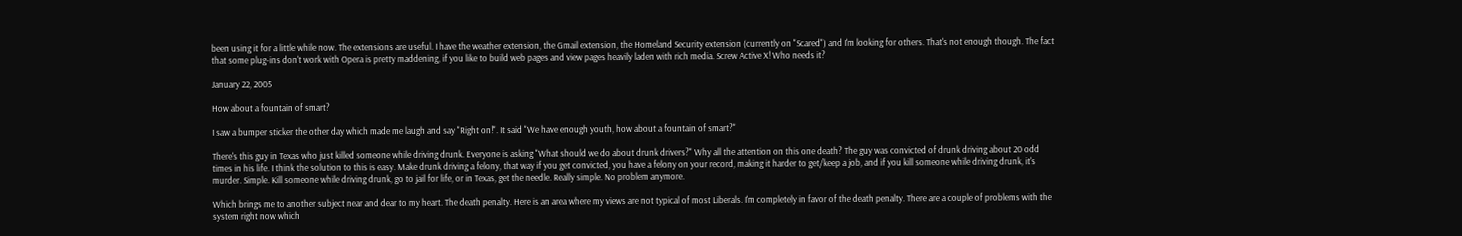been using it for a little while now. The extensions are useful. I have the weather extension, the Gmail extension, the Homeland Security extension (currently on "Scared") and I'm looking for others. That's not enough though. The fact that some plug-ins don't work with Opera is pretty maddening, if you like to build web pages and view pages heavily laden with rich media. Screw Active X! Who needs it?

January 22, 2005

How about a fountain of smart?

I saw a bumper sticker the other day which made me laugh and say "Right on!". It said "We have enough youth, how about a fountain of smart?"

There's this guy in Texas who just killed someone while driving drunk. Everyone is asking "What should we do about drunk drivers?" Why all the attention on this one death? The guy was convicted of drunk driving about 20 odd times in his life. I think the solution to this is easy. Make drunk driving a felony, that way if you get convicted, you have a felony on your record, making it harder to get/keep a job, and if you kill someone while driving drunk, it's murder. Simple. Kill someone while driving drunk, go to jail for life, or in Texas, get the needle. Really simple. No problem anymore.

Which brings me to another subject near and dear to my heart. The death penalty. Here is an area where my views are not typical of most Liberals. I'm completely in favor of the death penalty. There are a couple of problems with the system right now which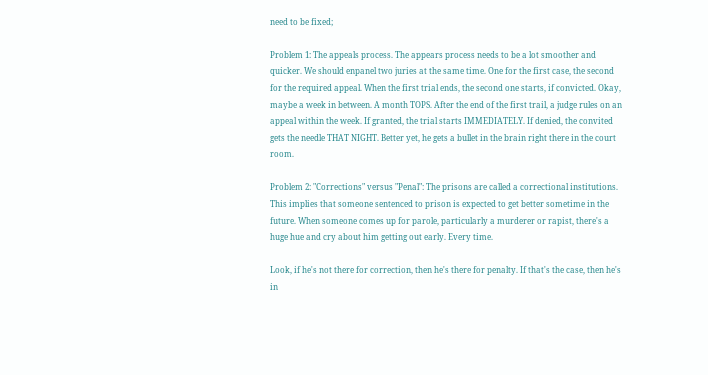need to be fixed;

Problem 1: The appeals process. The appears process needs to be a lot smoother and quicker. We should enpanel two juries at the same time. One for the first case, the second for the required appeal. When the first trial ends, the second one starts, if convicted. Okay, maybe a week in between. A month TOPS. After the end of the first trail, a judge rules on an appeal within the week. If granted, the trial starts IMMEDIATELY. If denied, the convited gets the needle THAT NIGHT. Better yet, he gets a bullet in the brain right there in the court room.

Problem 2: "Corrections" versus "Penal": The prisons are called a correctional institutions. This implies that someone sentenced to prison is expected to get better sometime in the future. When someone comes up for parole, particularly a murderer or rapist, there's a huge hue and cry about him getting out early. Every time.

Look, if he's not there for correction, then he's there for penalty. If that's the case, then he's in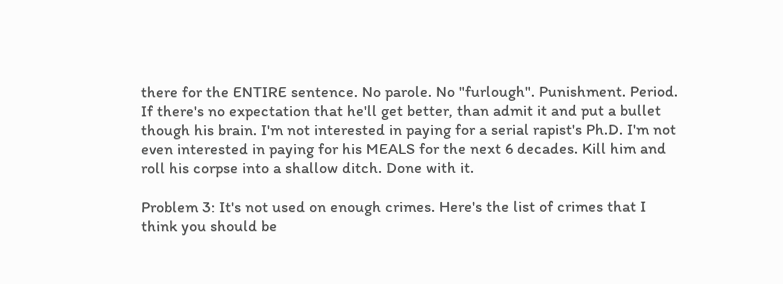there for the ENTIRE sentence. No parole. No "furlough". Punishment. Period. If there's no expectation that he'll get better, than admit it and put a bullet though his brain. I'm not interested in paying for a serial rapist's Ph.D. I'm not even interested in paying for his MEALS for the next 6 decades. Kill him and roll his corpse into a shallow ditch. Done with it.

Problem 3: It's not used on enough crimes. Here's the list of crimes that I think you should be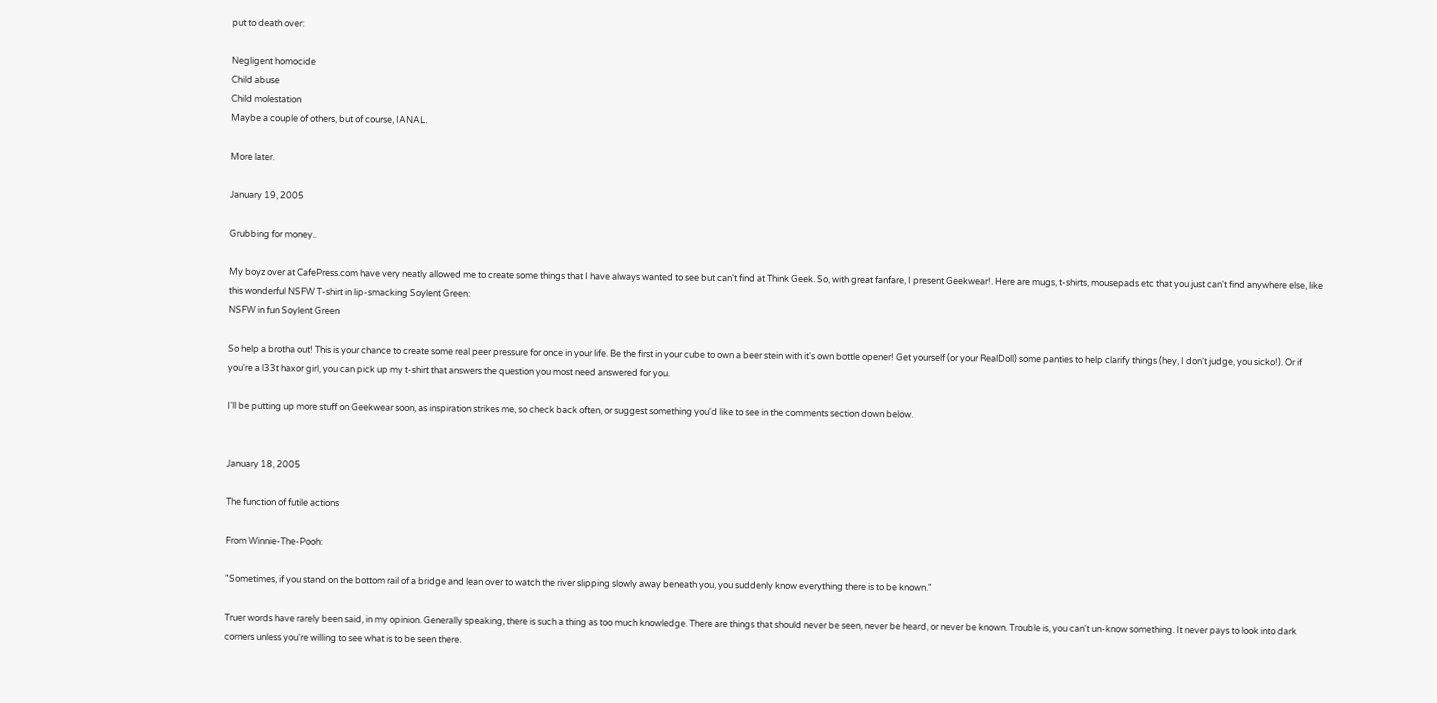put to death over:

Negligent homocide
Child abuse
Child molestation
Maybe a couple of others, but of course, IANAL.

More later.

January 19, 2005

Grubbing for money..

My boyz over at CafePress.com have very neatly allowed me to create some things that I have always wanted to see but can't find at Think Geek. So, with great fanfare, I present Geekwear!. Here are mugs, t-shirts, mousepads etc that you just can't find anywhere else, like this wonderful NSFW T-shirt in lip-smacking Soylent Green:
NSFW in fun Soylent Green

So help a brotha out! This is your chance to create some real peer pressure for once in your life. Be the first in your cube to own a beer stein with it's own bottle opener! Get yourself (or your RealDoll) some panties to help clarify things (hey, I don't judge, you sicko!). Or if you're a l33t haxor girl, you can pick up my t-shirt that answers the question you most need answered for you.

I'll be putting up more stuff on Geekwear soon, as inspiration strikes me, so check back often, or suggest something you'd like to see in the comments section down below.


January 18, 2005

The function of futile actions

From Winnie-The-Pooh:

"Sometimes, if you stand on the bottom rail of a bridge and lean over to watch the river slipping slowly away beneath you, you suddenly know everything there is to be known."

Truer words have rarely been said, in my opinion. Generally speaking, there is such a thing as too much knowledge. There are things that should never be seen, never be heard, or never be known. Trouble is, you can't un-know something. It never pays to look into dark corners unless you're willing to see what is to be seen there.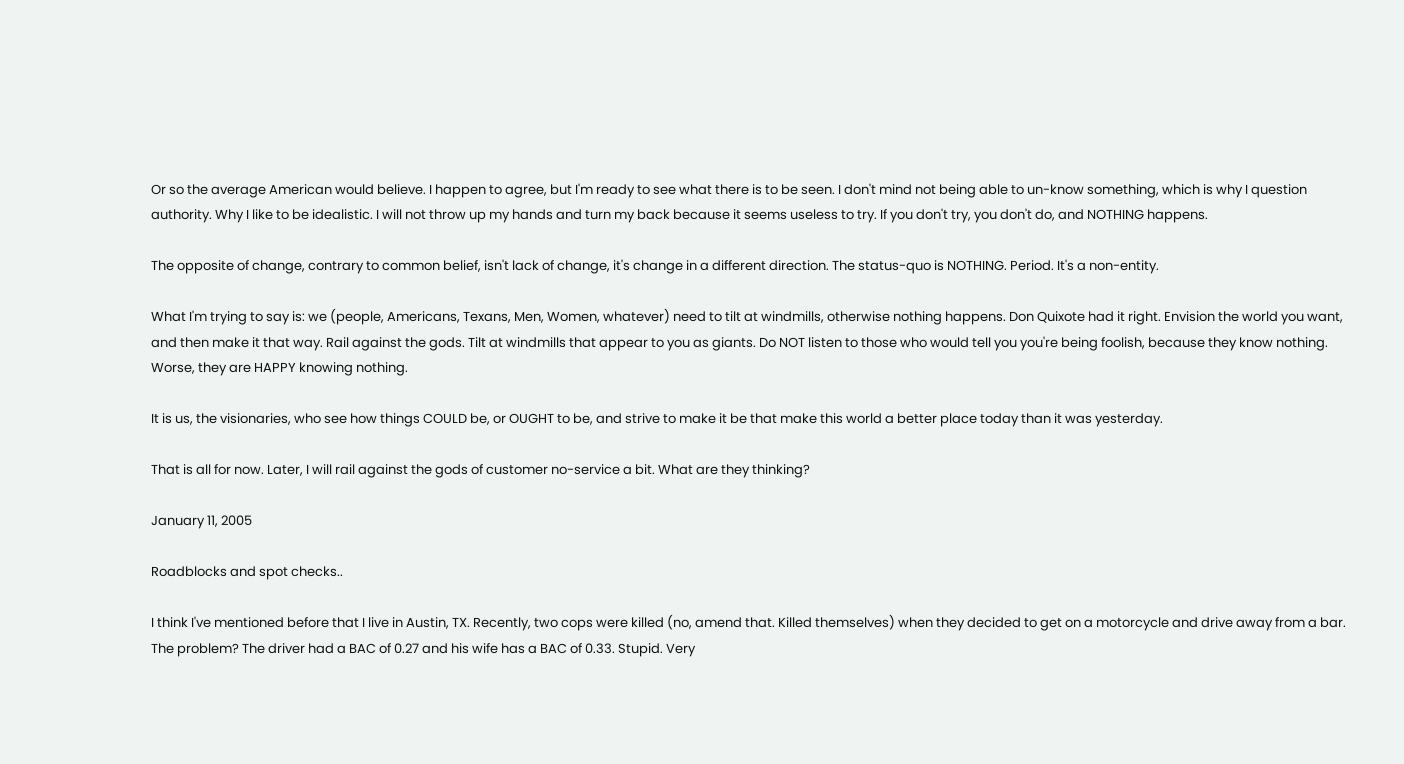Or so the average American would believe. I happen to agree, but I'm ready to see what there is to be seen. I don't mind not being able to un-know something, which is why I question authority. Why I like to be idealistic. I will not throw up my hands and turn my back because it seems useless to try. If you don't try, you don't do, and NOTHING happens.

The opposite of change, contrary to common belief, isn't lack of change, it's change in a different direction. The status-quo is NOTHING. Period. It's a non-entity.

What I'm trying to say is: we (people, Americans, Texans, Men, Women, whatever) need to tilt at windmills, otherwise nothing happens. Don Quixote had it right. Envision the world you want, and then make it that way. Rail against the gods. Tilt at windmills that appear to you as giants. Do NOT listen to those who would tell you you're being foolish, because they know nothing. Worse, they are HAPPY knowing nothing.

It is us, the visionaries, who see how things COULD be, or OUGHT to be, and strive to make it be that make this world a better place today than it was yesterday.

That is all for now. Later, I will rail against the gods of customer no-service a bit. What are they thinking?

January 11, 2005

Roadblocks and spot checks..

I think I've mentioned before that I live in Austin, TX. Recently, two cops were killed (no, amend that. Killed themselves) when they decided to get on a motorcycle and drive away from a bar. The problem? The driver had a BAC of 0.27 and his wife has a BAC of 0.33. Stupid. Very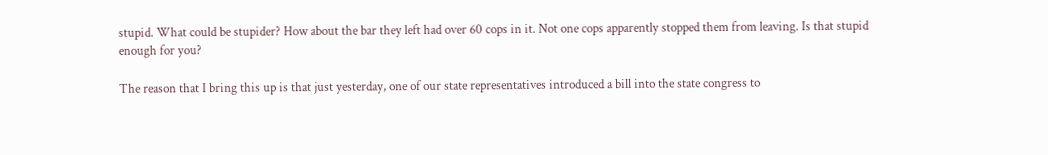stupid. What could be stupider? How about the bar they left had over 60 cops in it. Not one cops apparently stopped them from leaving. Is that stupid enough for you?

The reason that I bring this up is that just yesterday, one of our state representatives introduced a bill into the state congress to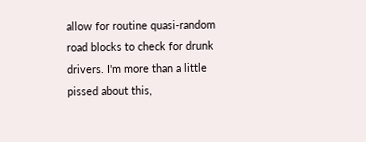allow for routine quasi-random road blocks to check for drunk drivers. I'm more than a little pissed about this,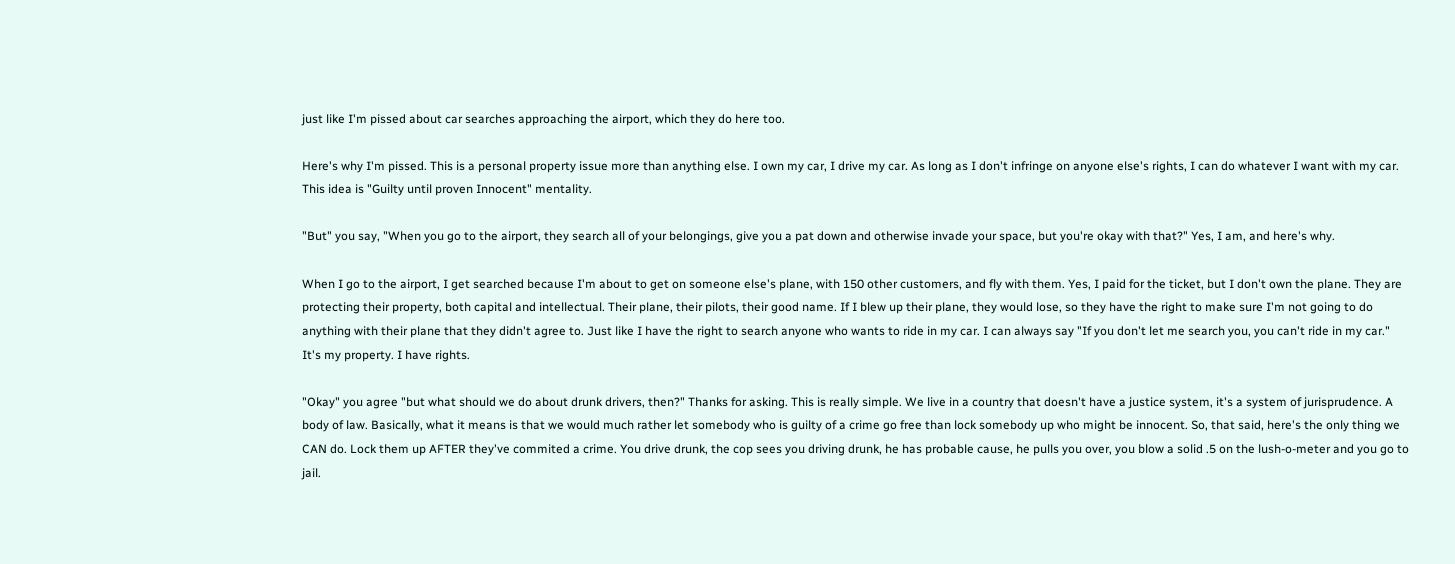just like I'm pissed about car searches approaching the airport, which they do here too.

Here's why I'm pissed. This is a personal property issue more than anything else. I own my car, I drive my car. As long as I don't infringe on anyone else's rights, I can do whatever I want with my car. This idea is "Guilty until proven Innocent" mentality.

"But" you say, "When you go to the airport, they search all of your belongings, give you a pat down and otherwise invade your space, but you're okay with that?" Yes, I am, and here's why.

When I go to the airport, I get searched because I'm about to get on someone else's plane, with 150 other customers, and fly with them. Yes, I paid for the ticket, but I don't own the plane. They are protecting their property, both capital and intellectual. Their plane, their pilots, their good name. If I blew up their plane, they would lose, so they have the right to make sure I'm not going to do anything with their plane that they didn't agree to. Just like I have the right to search anyone who wants to ride in my car. I can always say "If you don't let me search you, you can't ride in my car." It's my property. I have rights.

"Okay" you agree "but what should we do about drunk drivers, then?" Thanks for asking. This is really simple. We live in a country that doesn't have a justice system, it's a system of jurisprudence. A body of law. Basically, what it means is that we would much rather let somebody who is guilty of a crime go free than lock somebody up who might be innocent. So, that said, here's the only thing we CAN do. Lock them up AFTER they've commited a crime. You drive drunk, the cop sees you driving drunk, he has probable cause, he pulls you over, you blow a solid .5 on the lush-o-meter and you go to jail.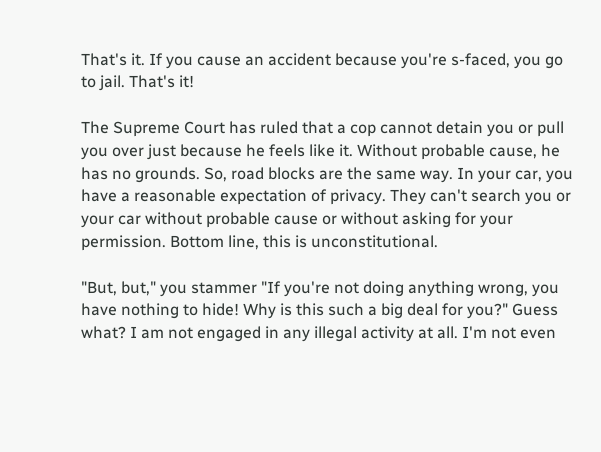That's it. If you cause an accident because you're s-faced, you go to jail. That's it!

The Supreme Court has ruled that a cop cannot detain you or pull you over just because he feels like it. Without probable cause, he has no grounds. So, road blocks are the same way. In your car, you have a reasonable expectation of privacy. They can't search you or your car without probable cause or without asking for your permission. Bottom line, this is unconstitutional.

"But, but," you stammer "If you're not doing anything wrong, you have nothing to hide! Why is this such a big deal for you?" Guess what? I am not engaged in any illegal activity at all. I'm not even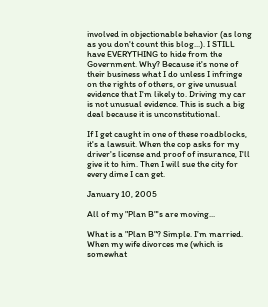involved in objectionable behavior (as long as you don't count this blog...). I STILL have EVERYTHING to hide from the Government. Why? Because it's none of their business what I do unless I infringe on the rights of others, or give unusual evidence that I'm likely to. Driving my car is not unusual evidence. This is such a big deal because it is unconstitutional.

If I get caught in one of these roadblocks, it's a lawsuit. When the cop asks for my driver's license and proof of insurance, I'll give it to him. Then I will sue the city for every dime I can get.

January 10, 2005

All of my "Plan B"'s are moving...

What is a "Plan B"? Simple. I'm married. When my wife divorces me (which is somewhat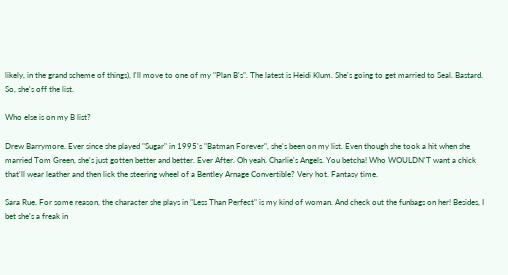likely, in the grand scheme of things), I'll move to one of my "Plan B's". The latest is Heidi Klum. She's going to get married to Seal. Bastard. So, she's off the list.

Who else is on my B list?

Drew Barrymore. Ever since she played "Sugar" in 1995's "Batman Forever", she's been on my list. Even though she took a hit when she married Tom Green, she's just gotten better and better. Ever After. Oh yeah. Charlie's Angels. You betcha! Who WOULDN'T want a chick that'll wear leather and then lick the steering wheel of a Bentley Arnage Convertible? Very hot. Fantasy time.

Sara Rue. For some reason, the character she plays in "Less Than Perfect" is my kind of woman. And check out the funbags on her! Besides, I bet she's a freak in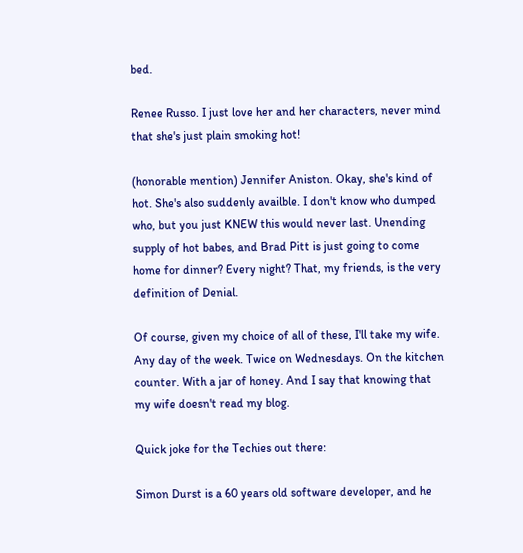bed.

Renee Russo. I just love her and her characters, never mind that she's just plain smoking hot!

(honorable mention) Jennifer Aniston. Okay, she's kind of hot. She's also suddenly availble. I don't know who dumped who, but you just KNEW this would never last. Unending supply of hot babes, and Brad Pitt is just going to come home for dinner? Every night? That, my friends, is the very definition of Denial.

Of course, given my choice of all of these, I'll take my wife. Any day of the week. Twice on Wednesdays. On the kitchen counter. With a jar of honey. And I say that knowing that my wife doesn't read my blog.

Quick joke for the Techies out there:

Simon Durst is a 60 years old software developer, and he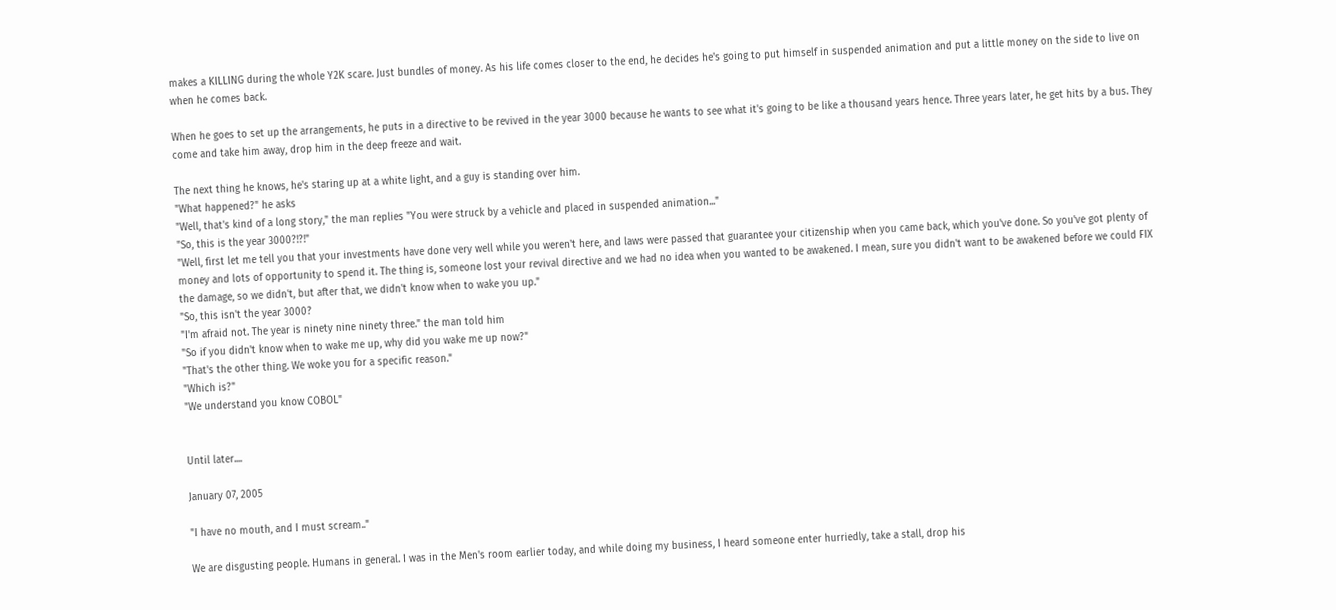makes a KILLING during the whole Y2K scare. Just bundles of money. As his life comes closer to the end, he decides he's going to put himself in suspended animation and put a little money on the side to live on when he comes back.

When he goes to set up the arrangements, he puts in a directive to be revived in the year 3000 because he wants to see what it's going to be like a thousand years hence. Three years later, he get hits by a bus. They come and take him away, drop him in the deep freeze and wait.

The next thing he knows, he's staring up at a white light, and a guy is standing over him.
"What happened?" he asks
"Well, that's kind of a long story," the man replies "You were struck by a vehicle and placed in suspended animation..."
"So, this is the year 3000?!?!"
"Well, first let me tell you that your investments have done very well while you weren't here, and laws were passed that guarantee your citizenship when you came back, which you've done. So you've got plenty of money and lots of opportunity to spend it. The thing is, someone lost your revival directive and we had no idea when you wanted to be awakened. I mean, sure you didn't want to be awakened before we could FIX the damage, so we didn't, but after that, we didn't know when to wake you up."
"So, this isn't the year 3000?
"I'm afraid not. The year is ninety nine ninety three." the man told him
"So if you didn't know when to wake me up, why did you wake me up now?"
"That's the other thing. We woke you for a specific reason."
"Which is?"
"We understand you know COBOL"


Until later....

January 07, 2005

"I have no mouth, and I must scream.."

We are disgusting people. Humans in general. I was in the Men's room earlier today, and while doing my business, I heard someone enter hurriedly, take a stall, drop his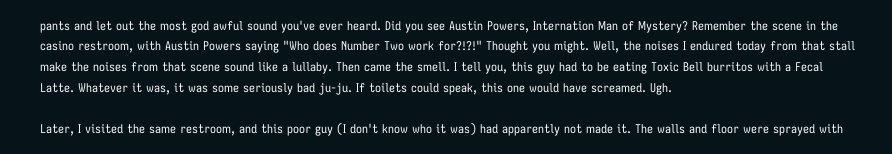pants and let out the most god awful sound you've ever heard. Did you see Austin Powers, Internation Man of Mystery? Remember the scene in the casino restroom, with Austin Powers saying "Who does Number Two work for?!?!" Thought you might. Well, the noises I endured today from that stall make the noises from that scene sound like a lullaby. Then came the smell. I tell you, this guy had to be eating Toxic Bell burritos with a Fecal Latte. Whatever it was, it was some seriously bad ju-ju. If toilets could speak, this one would have screamed. Ugh.

Later, I visited the same restroom, and this poor guy (I don't know who it was) had apparently not made it. The walls and floor were sprayed with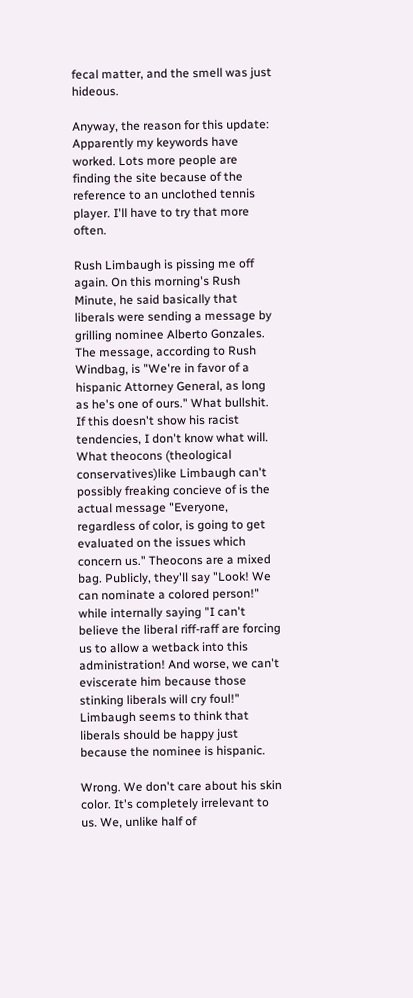fecal matter, and the smell was just hideous.

Anyway, the reason for this update: Apparently my keywords have worked. Lots more people are finding the site because of the reference to an unclothed tennis player. I'll have to try that more often.

Rush Limbaugh is pissing me off again. On this morning's Rush Minute, he said basically that liberals were sending a message by grilling nominee Alberto Gonzales. The message, according to Rush Windbag, is "We're in favor of a hispanic Attorney General, as long as he's one of ours." What bullshit. If this doesn't show his racist tendencies, I don't know what will. What theocons (theological conservatives)like Limbaugh can't possibly freaking concieve of is the actual message "Everyone, regardless of color, is going to get evaluated on the issues which concern us." Theocons are a mixed bag. Publicly, they'll say "Look! We can nominate a colored person!" while internally saying "I can't believe the liberal riff-raff are forcing us to allow a wetback into this administration! And worse, we can't eviscerate him because those stinking liberals will cry foul!" Limbaugh seems to think that liberals should be happy just because the nominee is hispanic.

Wrong. We don't care about his skin color. It's completely irrelevant to us. We, unlike half of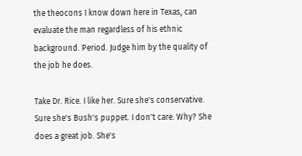the theocons I know down here in Texas, can evaluate the man regardless of his ethnic background. Period. Judge him by the quality of the job he does.

Take Dr. Rice. I like her. Sure she's conservative. Sure she's Bush's puppet. I don't care. Why? She does a great job. She's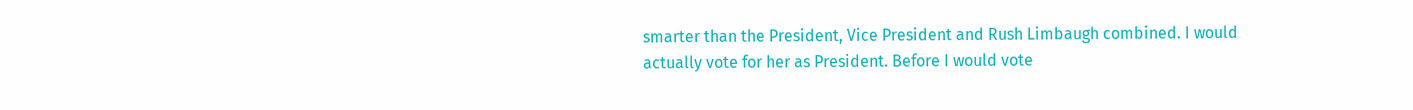smarter than the President, Vice President and Rush Limbaugh combined. I would actually vote for her as President. Before I would vote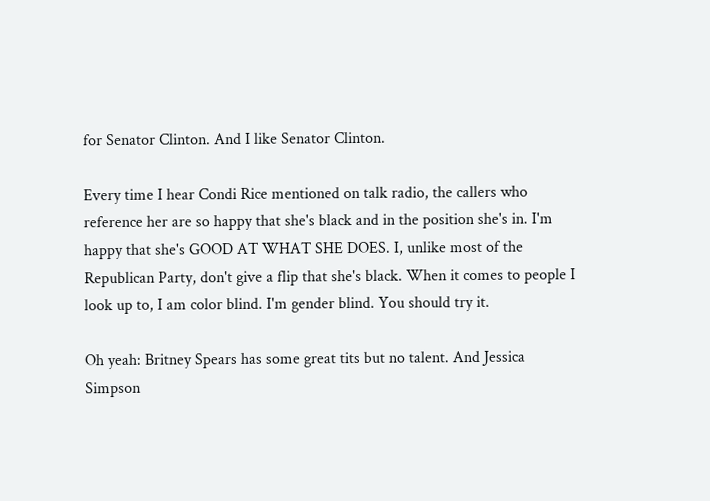for Senator Clinton. And I like Senator Clinton.

Every time I hear Condi Rice mentioned on talk radio, the callers who reference her are so happy that she's black and in the position she's in. I'm happy that she's GOOD AT WHAT SHE DOES. I, unlike most of the Republican Party, don't give a flip that she's black. When it comes to people I look up to, I am color blind. I'm gender blind. You should try it.

Oh yeah: Britney Spears has some great tits but no talent. And Jessica Simpson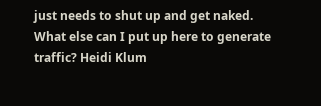just needs to shut up and get naked. What else can I put up here to generate traffic? Heidi Klum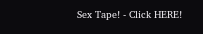Sex Tape! - Click HERE!